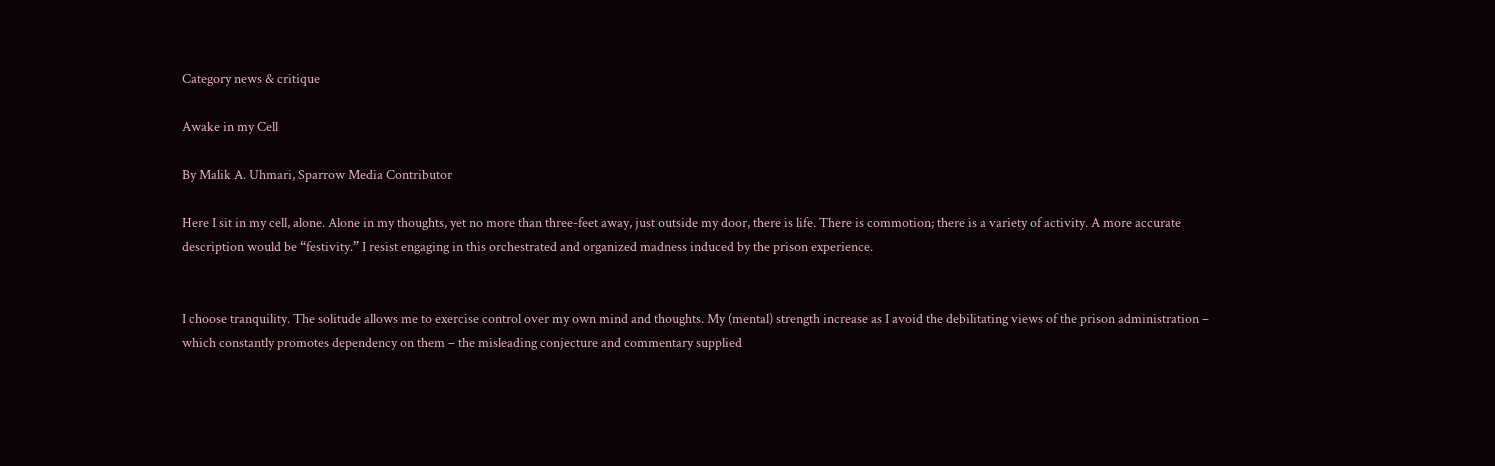Category news & critique

Awake in my Cell

By Malik A. Uhmari, Sparrow Media Contributor

Here I sit in my cell, alone. Alone in my thoughts, yet no more than three-feet away, just outside my door, there is life. There is commotion; there is a variety of activity. A more accurate description would be “festivity.” I resist engaging in this orchestrated and organized madness induced by the prison experience.


I choose tranquility. The solitude allows me to exercise control over my own mind and thoughts. My (mental) strength increase as I avoid the debilitating views of the prison administration – which constantly promotes dependency on them – the misleading conjecture and commentary supplied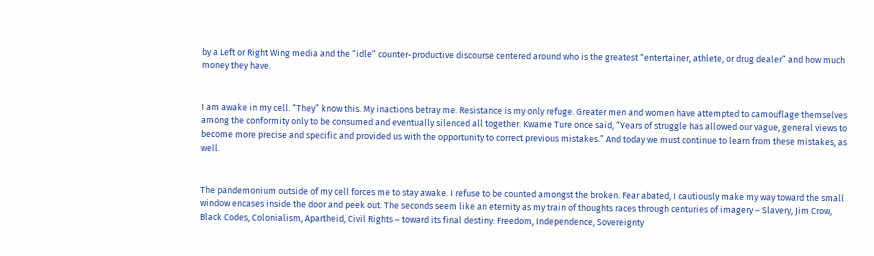by a Left or Right Wing media and the “idle” counter-productive discourse centered around who is the greatest “entertainer, athlete, or drug dealer” and how much money they have.


I am awake in my cell. “They” know this. My inactions betray me. Resistance is my only refuge. Greater men and women have attempted to camouflage themselves among the conformity only to be consumed and eventually silenced all together. Kwame Ture once said, “Years of struggle has allowed our vague, general views to become more precise and specific and provided us with the opportunity to correct previous mistakes.” And today we must continue to learn from these mistakes, as well.


The pandemonium outside of my cell forces me to stay awake. I refuse to be counted amongst the broken. Fear abated, I cautiously make my way toward the small window encases inside the door and peek out. The seconds seem like an eternity as my train of thoughts races through centuries of imagery – Slavery, Jim Crow, Black Codes, Colonialism, Apartheid, Civil Rights – toward its final destiny: Freedom, Independence, Sovereignty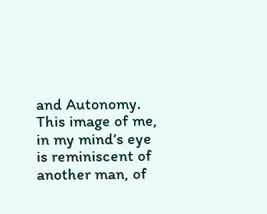and Autonomy. This image of me, in my mind’s eye is reminiscent of another man, of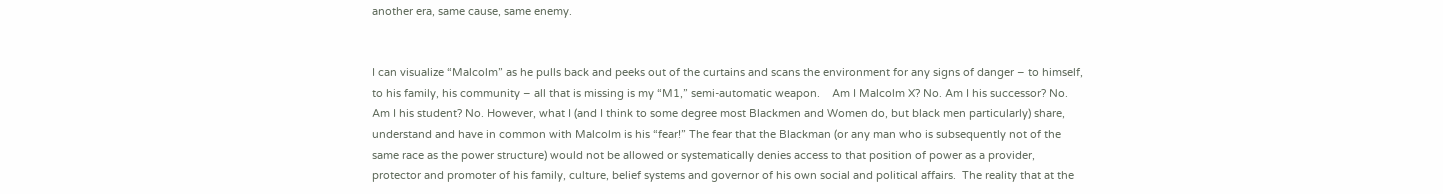another era, same cause, same enemy.


I can visualize “Malcolm” as he pulls back and peeks out of the curtains and scans the environment for any signs of danger – to himself, to his family, his community – all that is missing is my “M1,” semi-automatic weapon.    Am I Malcolm X? No. Am I his successor? No. Am I his student? No. However, what I (and I think to some degree most Blackmen and Women do, but black men particularly) share, understand and have in common with Malcolm is his “fear!” The fear that the Blackman (or any man who is subsequently not of the same race as the power structure) would not be allowed or systematically denies access to that position of power as a provider, protector and promoter of his family, culture, belief systems and governor of his own social and political affairs.  The reality that at the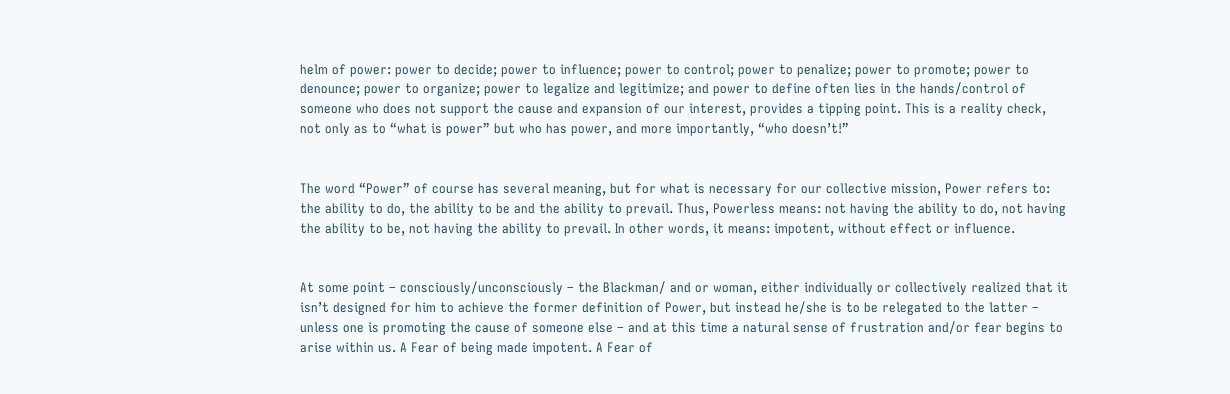helm of power: power to decide; power to influence; power to control; power to penalize; power to promote; power to denounce; power to organize; power to legalize and legitimize; and power to define often lies in the hands/control of someone who does not support the cause and expansion of our interest, provides a tipping point. This is a reality check, not only as to “what is power” but who has power, and more importantly, “who doesn’t!”


The word “Power” of course has several meaning, but for what is necessary for our collective mission, Power refers to: the ability to do, the ability to be and the ability to prevail. Thus, Powerless means: not having the ability to do, not having the ability to be, not having the ability to prevail. In other words, it means: impotent, without effect or influence.


At some point – consciously/unconsciously – the Blackman/ and or woman, either individually or collectively realized that it isn’t designed for him to achieve the former definition of Power, but instead he/she is to be relegated to the latter – unless one is promoting the cause of someone else – and at this time a natural sense of frustration and/or fear begins to arise within us. A Fear of being made impotent. A Fear of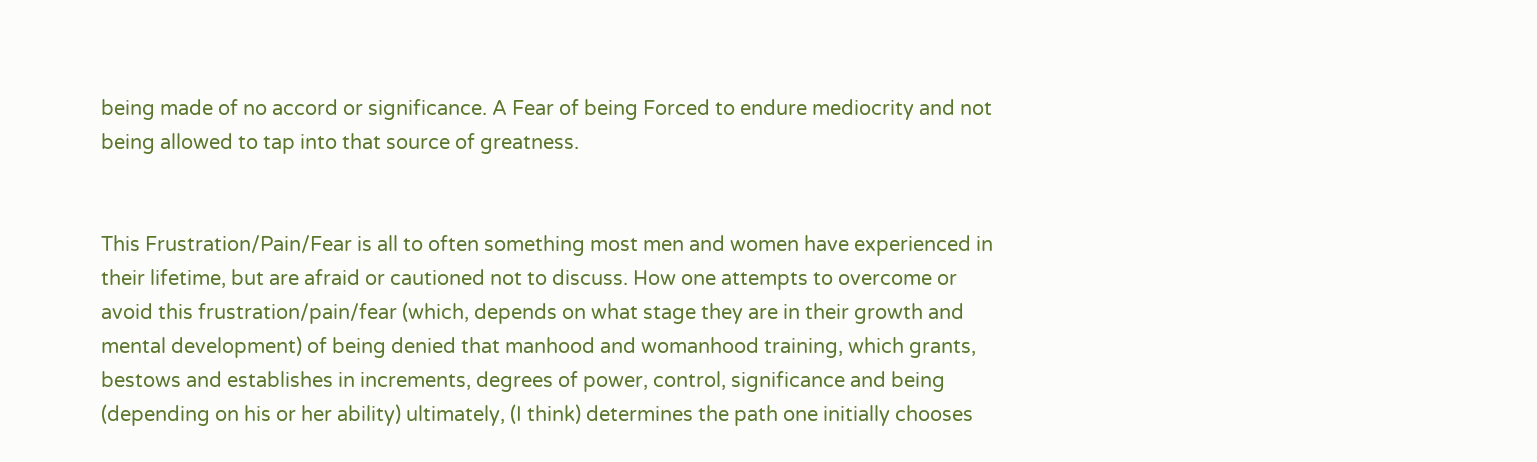being made of no accord or significance. A Fear of being Forced to endure mediocrity and not being allowed to tap into that source of greatness.


This Frustration/Pain/Fear is all to often something most men and women have experienced in their lifetime, but are afraid or cautioned not to discuss. How one attempts to overcome or avoid this frustration/pain/fear (which, depends on what stage they are in their growth and mental development) of being denied that manhood and womanhood training, which grants, bestows and establishes in increments, degrees of power, control, significance and being (depending on his or her ability) ultimately, (I think) determines the path one initially chooses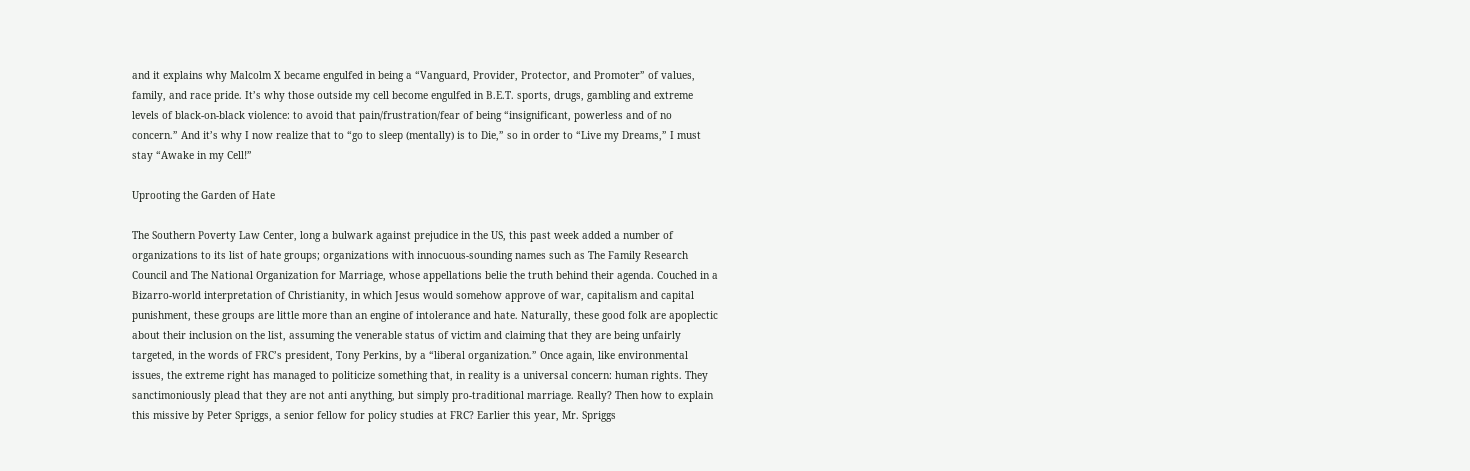and it explains why Malcolm X became engulfed in being a “Vanguard, Provider, Protector, and Promoter” of values, family, and race pride. It’s why those outside my cell become engulfed in B.E.T. sports, drugs, gambling and extreme levels of black-on-black violence: to avoid that pain/frustration/fear of being “insignificant, powerless and of no concern.” And it’s why I now realize that to “go to sleep (mentally) is to Die,” so in order to “Live my Dreams,” I must stay “Awake in my Cell!”

Uprooting the Garden of Hate

The Southern Poverty Law Center, long a bulwark against prejudice in the US, this past week added a number of organizations to its list of hate groups; organizations with innocuous-sounding names such as The Family Research Council and The National Organization for Marriage, whose appellations belie the truth behind their agenda. Couched in a Bizarro-world interpretation of Christianity, in which Jesus would somehow approve of war, capitalism and capital punishment, these groups are little more than an engine of intolerance and hate. Naturally, these good folk are apoplectic about their inclusion on the list, assuming the venerable status of victim and claiming that they are being unfairly targeted, in the words of FRC’s president, Tony Perkins, by a “liberal organization.” Once again, like environmental issues, the extreme right has managed to politicize something that, in reality is a universal concern: human rights. They sanctimoniously plead that they are not anti anything, but simply pro-traditional marriage. Really? Then how to explain this missive by Peter Spriggs, a senior fellow for policy studies at FRC? Earlier this year, Mr. Spriggs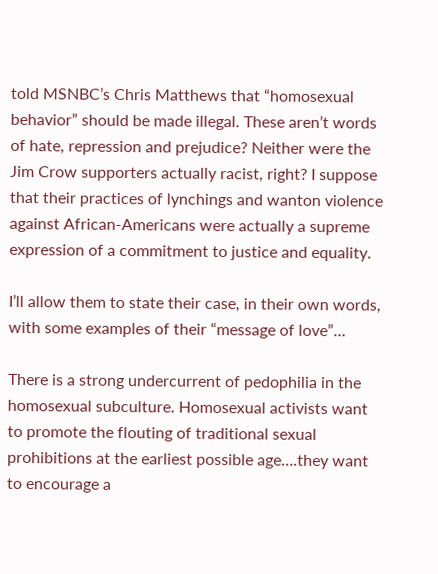told MSNBC’s Chris Matthews that “homosexual behavior” should be made illegal. These aren’t words of hate, repression and prejudice? Neither were the Jim Crow supporters actually racist, right? I suppose that their practices of lynchings and wanton violence against African-Americans were actually a supreme expression of a commitment to justice and equality.

I’ll allow them to state their case, in their own words, with some examples of their “message of love”…

There is a strong undercurrent of pedophilia in the homosexual subculture. Homosexual activists want to promote the flouting of traditional sexual prohibitions at the earliest possible age….they want to encourage a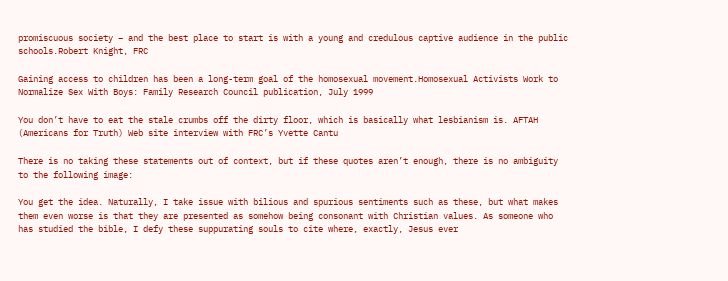promiscuous society – and the best place to start is with a young and credulous captive audience in the public schools.Robert Knight, FRC

Gaining access to children has been a long-term goal of the homosexual movement.Homosexual Activists Work to Normalize Sex With Boys: Family Research Council publication, July 1999

You don’t have to eat the stale crumbs off the dirty floor, which is basically what lesbianism is. AFTAH (Americans for Truth) Web site interview with FRC’s Yvette Cantu

There is no taking these statements out of context, but if these quotes aren’t enough, there is no ambiguity to the following image:

You get the idea. Naturally, I take issue with bilious and spurious sentiments such as these, but what makes them even worse is that they are presented as somehow being consonant with Christian values. As someone who has studied the bible, I defy these suppurating souls to cite where, exactly, Jesus ever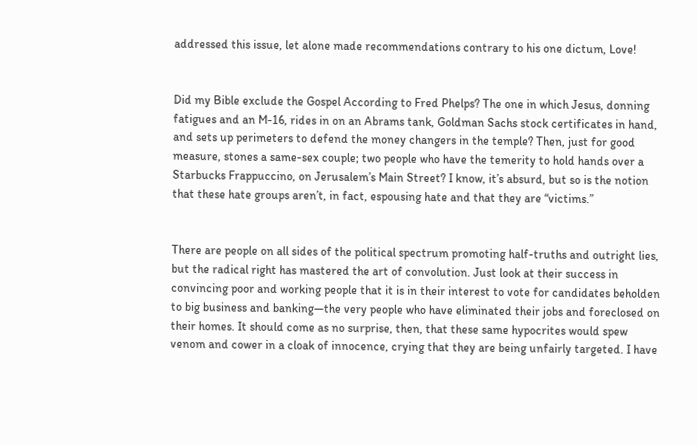addressed this issue, let alone made recommendations contrary to his one dictum, Love!


Did my Bible exclude the Gospel According to Fred Phelps? The one in which Jesus, donning fatigues and an M-16, rides in on an Abrams tank, Goldman Sachs stock certificates in hand, and sets up perimeters to defend the money changers in the temple? Then, just for good measure, stones a same-sex couple; two people who have the temerity to hold hands over a Starbucks Frappuccino, on Jerusalem’s Main Street? I know, it’s absurd, but so is the notion that these hate groups aren’t, in fact, espousing hate and that they are “victims.”


There are people on all sides of the political spectrum promoting half-truths and outright lies, but the radical right has mastered the art of convolution. Just look at their success in convincing poor and working people that it is in their interest to vote for candidates beholden to big business and banking—the very people who have eliminated their jobs and foreclosed on their homes. It should come as no surprise, then, that these same hypocrites would spew venom and cower in a cloak of innocence, crying that they are being unfairly targeted. I have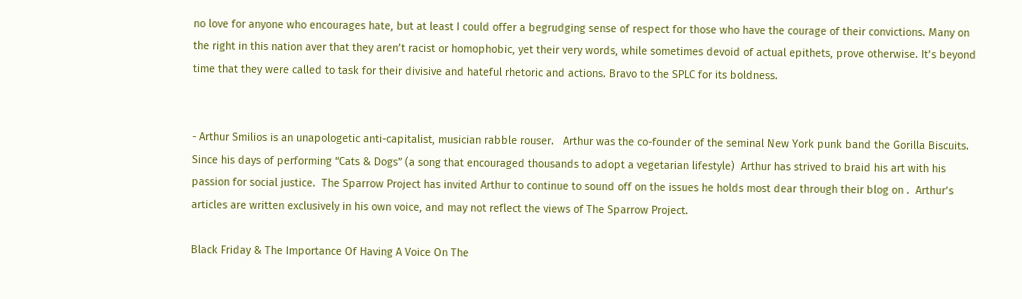no love for anyone who encourages hate, but at least I could offer a begrudging sense of respect for those who have the courage of their convictions. Many on the right in this nation aver that they aren’t racist or homophobic, yet their very words, while sometimes devoid of actual epithets, prove otherwise. It’s beyond time that they were called to task for their divisive and hateful rhetoric and actions. Bravo to the SPLC for its boldness.


- Arthur Smilios is an unapologetic anti-capitalist, musician rabble rouser.   Arthur was the co-founder of the seminal New York punk band the Gorilla Biscuits. Since his days of performing “Cats & Dogs” (a song that encouraged thousands to adopt a vegetarian lifestyle)  Arthur has strived to braid his art with his passion for social justice.  The Sparrow Project has invited Arthur to continue to sound off on the issues he holds most dear through their blog on .  Arthur’s articles are written exclusively in his own voice, and may not reflect the views of The Sparrow Project.

Black Friday & The Importance Of Having A Voice On The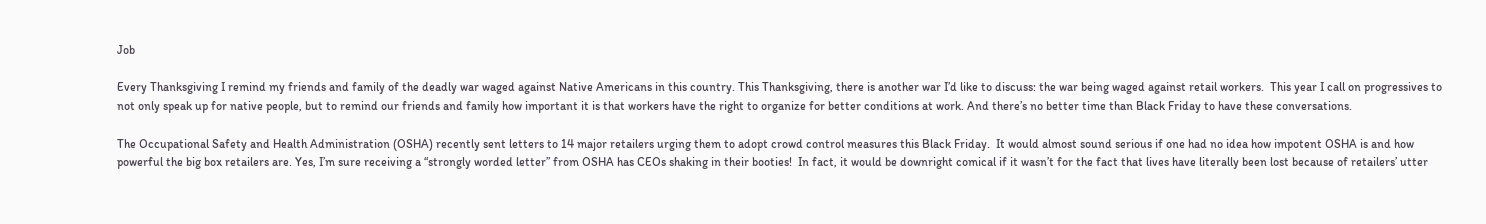Job

Every Thanksgiving I remind my friends and family of the deadly war waged against Native Americans in this country. This Thanksgiving, there is another war I’d like to discuss: the war being waged against retail workers.  This year I call on progressives to not only speak up for native people, but to remind our friends and family how important it is that workers have the right to organize for better conditions at work. And there’s no better time than Black Friday to have these conversations.

The Occupational Safety and Health Administration (OSHA) recently sent letters to 14 major retailers urging them to adopt crowd control measures this Black Friday.  It would almost sound serious if one had no idea how impotent OSHA is and how powerful the big box retailers are. Yes, I’m sure receiving a “strongly worded letter” from OSHA has CEOs shaking in their booties!  In fact, it would be downright comical if it wasn’t for the fact that lives have literally been lost because of retailers’ utter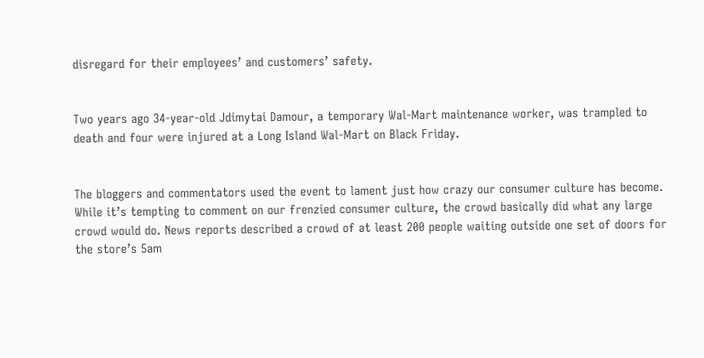disregard for their employees’ and customers’ safety.


Two years ago 34-year-old Jdimytai Damour, a temporary Wal-Mart maintenance worker, was trampled to death and four were injured at a Long Island Wal-Mart on Black Friday.


The bloggers and commentators used the event to lament just how crazy our consumer culture has become. While it’s tempting to comment on our frenzied consumer culture, the crowd basically did what any large crowd would do. News reports described a crowd of at least 200 people waiting outside one set of doors for the store’s 5am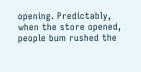opening. Predictably, when the store opened, people bum rushed the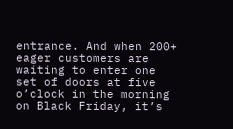entrance. And when 200+ eager customers are waiting to enter one set of doors at five o’clock in the morning on Black Friday, it’s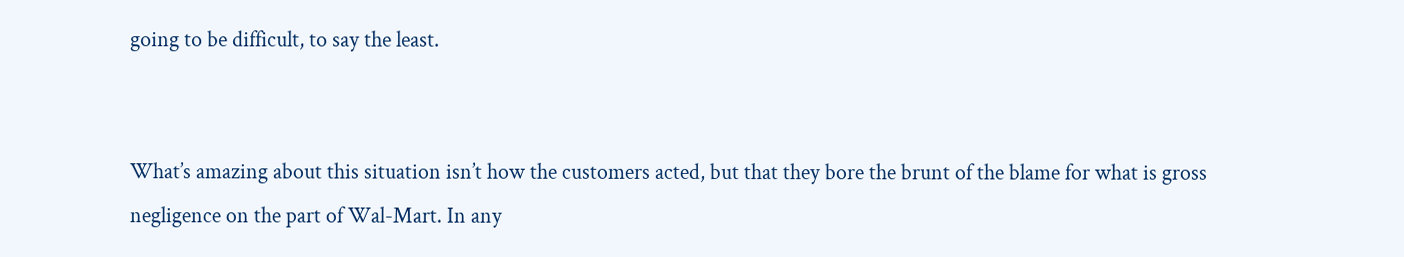going to be difficult, to say the least.


What’s amazing about this situation isn’t how the customers acted, but that they bore the brunt of the blame for what is gross negligence on the part of Wal-Mart. In any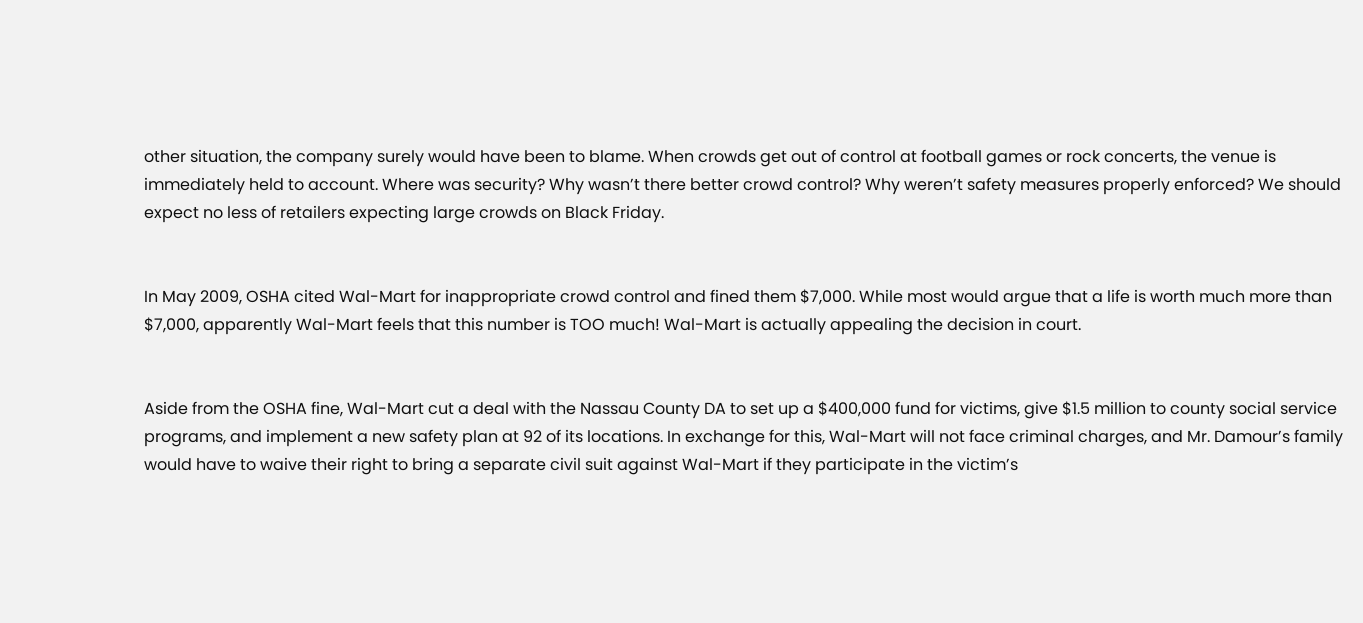other situation, the company surely would have been to blame. When crowds get out of control at football games or rock concerts, the venue is immediately held to account. Where was security? Why wasn’t there better crowd control? Why weren’t safety measures properly enforced? We should expect no less of retailers expecting large crowds on Black Friday.


In May 2009, OSHA cited Wal-Mart for inappropriate crowd control and fined them $7,000. While most would argue that a life is worth much more than $7,000, apparently Wal-Mart feels that this number is TOO much! Wal-Mart is actually appealing the decision in court.


Aside from the OSHA fine, Wal-Mart cut a deal with the Nassau County DA to set up a $400,000 fund for victims, give $1.5 million to county social service programs, and implement a new safety plan at 92 of its locations. In exchange for this, Wal-Mart will not face criminal charges, and Mr. Damour’s family would have to waive their right to bring a separate civil suit against Wal-Mart if they participate in the victim’s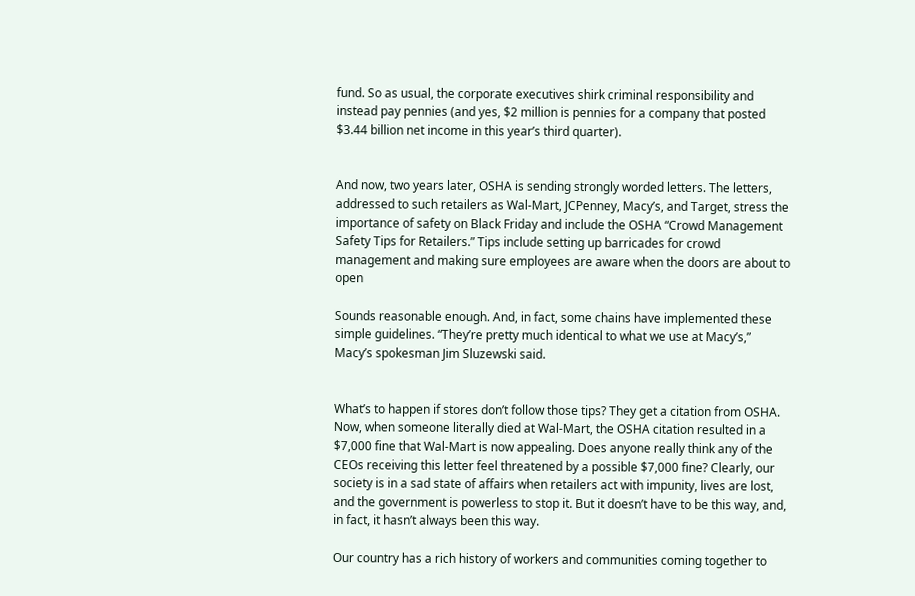fund. So as usual, the corporate executives shirk criminal responsibility and instead pay pennies (and yes, $2 million is pennies for a company that posted $3.44 billion net income in this year’s third quarter).


And now, two years later, OSHA is sending strongly worded letters. The letters, addressed to such retailers as Wal-Mart, JCPenney, Macy’s, and Target, stress the importance of safety on Black Friday and include the OSHA “Crowd Management Safety Tips for Retailers.” Tips include setting up barricades for crowd management and making sure employees are aware when the doors are about to open

Sounds reasonable enough. And, in fact, some chains have implemented these simple guidelines. “They’re pretty much identical to what we use at Macy’s,” Macy’s spokesman Jim Sluzewski said.


What’s to happen if stores don’t follow those tips? They get a citation from OSHA. Now, when someone literally died at Wal-Mart, the OSHA citation resulted in a $7,000 fine that Wal-Mart is now appealing. Does anyone really think any of the CEOs receiving this letter feel threatened by a possible $7,000 fine? Clearly, our society is in a sad state of affairs when retailers act with impunity, lives are lost, and the government is powerless to stop it. But it doesn’t have to be this way, and, in fact, it hasn’t always been this way.

Our country has a rich history of workers and communities coming together to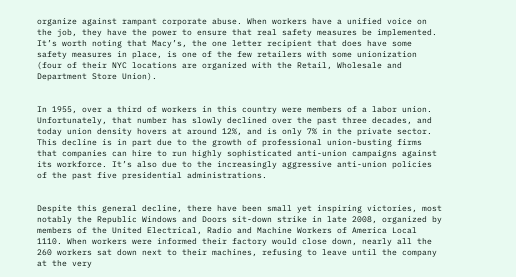organize against rampant corporate abuse. When workers have a unified voice on the job, they have the power to ensure that real safety measures be implemented. It’s worth noting that Macy’s, the one letter recipient that does have some safety measures in place, is one of the few retailers with some unionization (four of their NYC locations are organized with the Retail, Wholesale and Department Store Union).


In 1955, over a third of workers in this country were members of a labor union. Unfortunately, that number has slowly declined over the past three decades, and today union density hovers at around 12%, and is only 7% in the private sector. This decline is in part due to the growth of professional union-busting firms that companies can hire to run highly sophisticated anti-union campaigns against its workforce. It’s also due to the increasingly aggressive anti-union policies of the past five presidential administrations.


Despite this general decline, there have been small yet inspiring victories, most notably the Republic Windows and Doors sit-down strike in late 2008, organized by members of the United Electrical, Radio and Machine Workers of America Local 1110. When workers were informed their factory would close down, nearly all the 260 workers sat down next to their machines, refusing to leave until the company at the very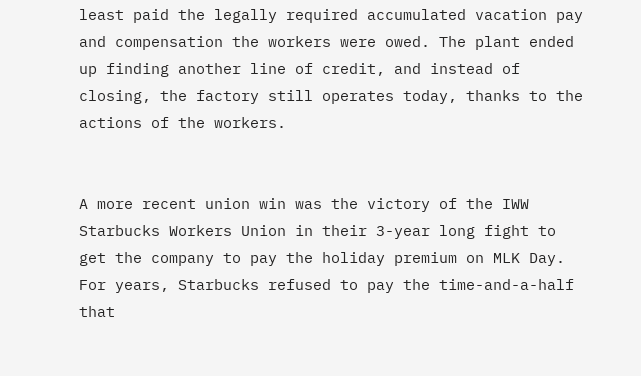least paid the legally required accumulated vacation pay and compensation the workers were owed. The plant ended up finding another line of credit, and instead of closing, the factory still operates today, thanks to the actions of the workers.


A more recent union win was the victory of the IWW Starbucks Workers Union in their 3-year long fight to get the company to pay the holiday premium on MLK Day. For years, Starbucks refused to pay the time-and-a-half that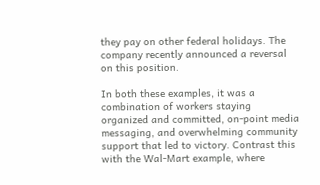they pay on other federal holidays. The company recently announced a reversal on this position.

In both these examples, it was a combination of workers staying organized and committed, on-point media messaging, and overwhelming community support that led to victory. Contrast this with the Wal-Mart example, where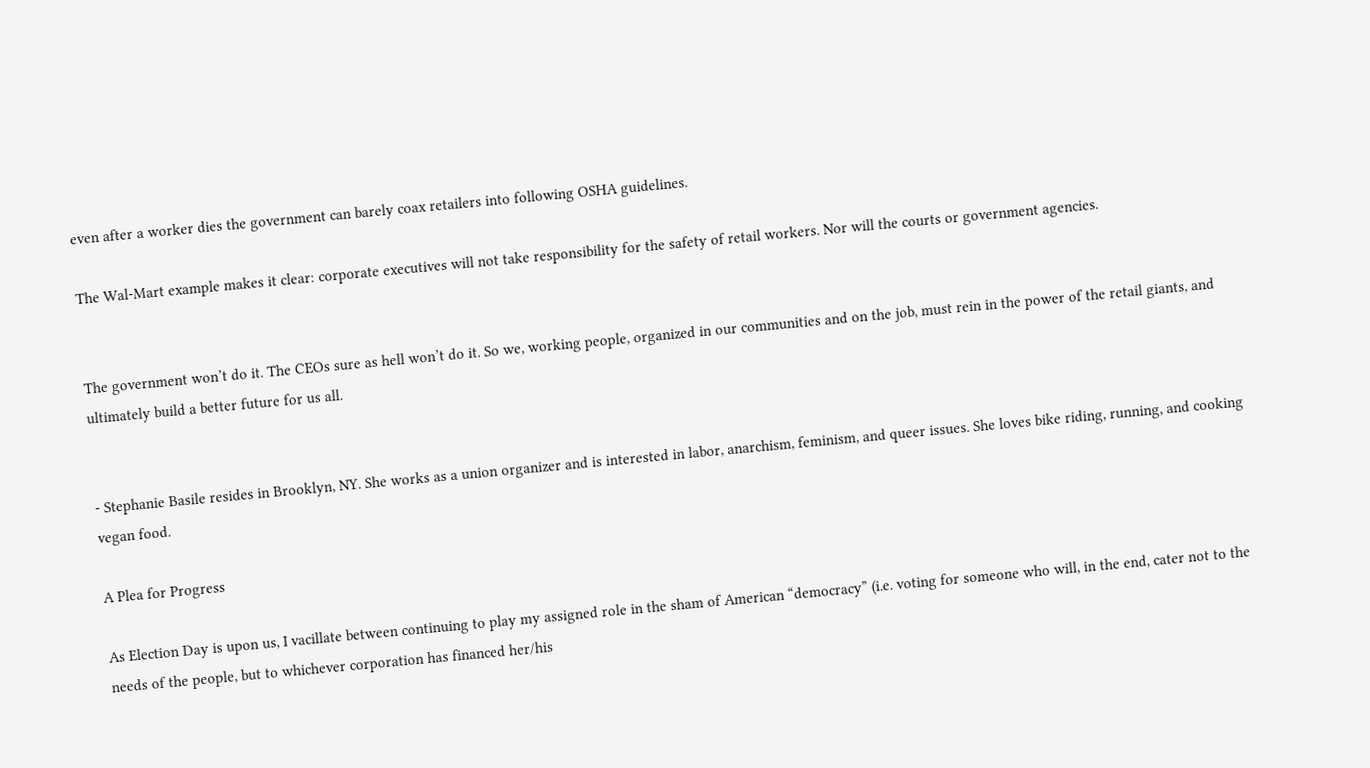even after a worker dies the government can barely coax retailers into following OSHA guidelines.

The Wal-Mart example makes it clear: corporate executives will not take responsibility for the safety of retail workers. Nor will the courts or government agencies.


The government won’t do it. The CEOs sure as hell won’t do it. So we, working people, organized in our communities and on the job, must rein in the power of the retail giants, and ultimately build a better future for us all.


- Stephanie Basile resides in Brooklyn, NY. She works as a union organizer and is interested in labor, anarchism, feminism, and queer issues. She loves bike riding, running, and cooking vegan food.

A Plea for Progress

As Election Day is upon us, I vacillate between continuing to play my assigned role in the sham of American “democracy” (i.e. voting for someone who will, in the end, cater not to the needs of the people, but to whichever corporation has financed her/his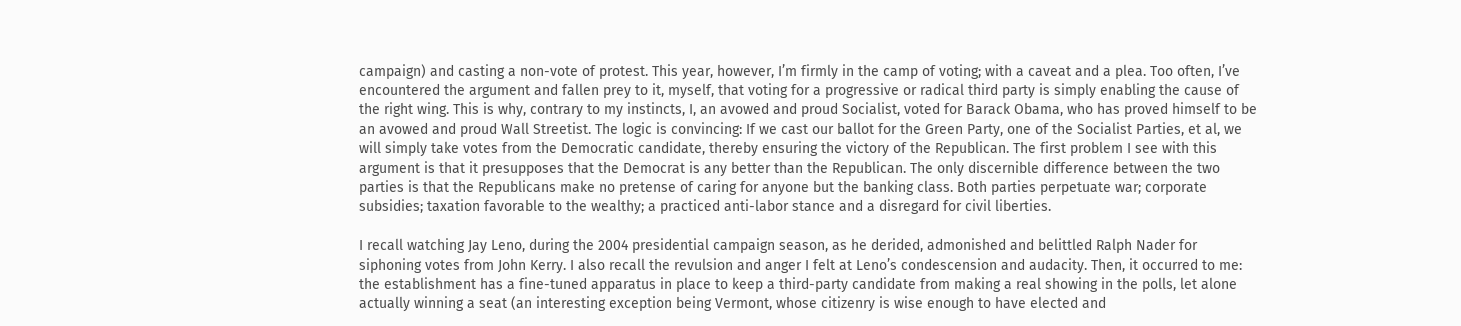campaign) and casting a non-vote of protest. This year, however, I’m firmly in the camp of voting; with a caveat and a plea. Too often, I’ve encountered the argument and fallen prey to it, myself, that voting for a progressive or radical third party is simply enabling the cause of the right wing. This is why, contrary to my instincts, I, an avowed and proud Socialist, voted for Barack Obama, who has proved himself to be an avowed and proud Wall Streetist. The logic is convincing: If we cast our ballot for the Green Party, one of the Socialist Parties, et al, we will simply take votes from the Democratic candidate, thereby ensuring the victory of the Republican. The first problem I see with this argument is that it presupposes that the Democrat is any better than the Republican. The only discernible difference between the two parties is that the Republicans make no pretense of caring for anyone but the banking class. Both parties perpetuate war; corporate subsidies; taxation favorable to the wealthy; a practiced anti-labor stance and a disregard for civil liberties.

I recall watching Jay Leno, during the 2004 presidential campaign season, as he derided, admonished and belittled Ralph Nader for siphoning votes from John Kerry. I also recall the revulsion and anger I felt at Leno’s condescension and audacity. Then, it occurred to me: the establishment has a fine-tuned apparatus in place to keep a third-party candidate from making a real showing in the polls, let alone actually winning a seat (an interesting exception being Vermont, whose citizenry is wise enough to have elected and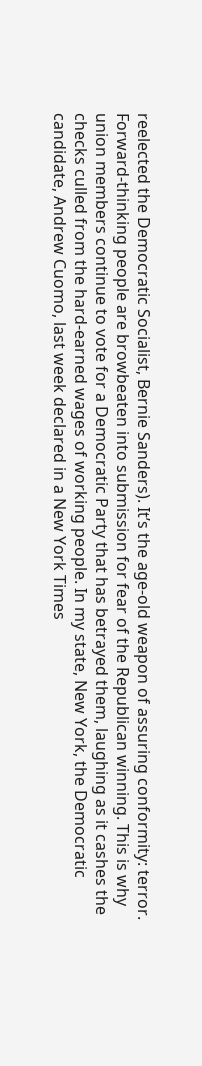reelected the Democratic Socialist, Bernie Sanders). It’s the age-old weapon of assuring conformity: terror. Forward-thinking people are browbeaten into submission for fear of the Republican winning. This is why union members continue to vote for a Democratic Party that has betrayed them, laughing as it cashes the checks culled from the hard-earned wages of working people. In my state, New York, the Democratic candidate, Andrew Cuomo, last week declared in a New York Times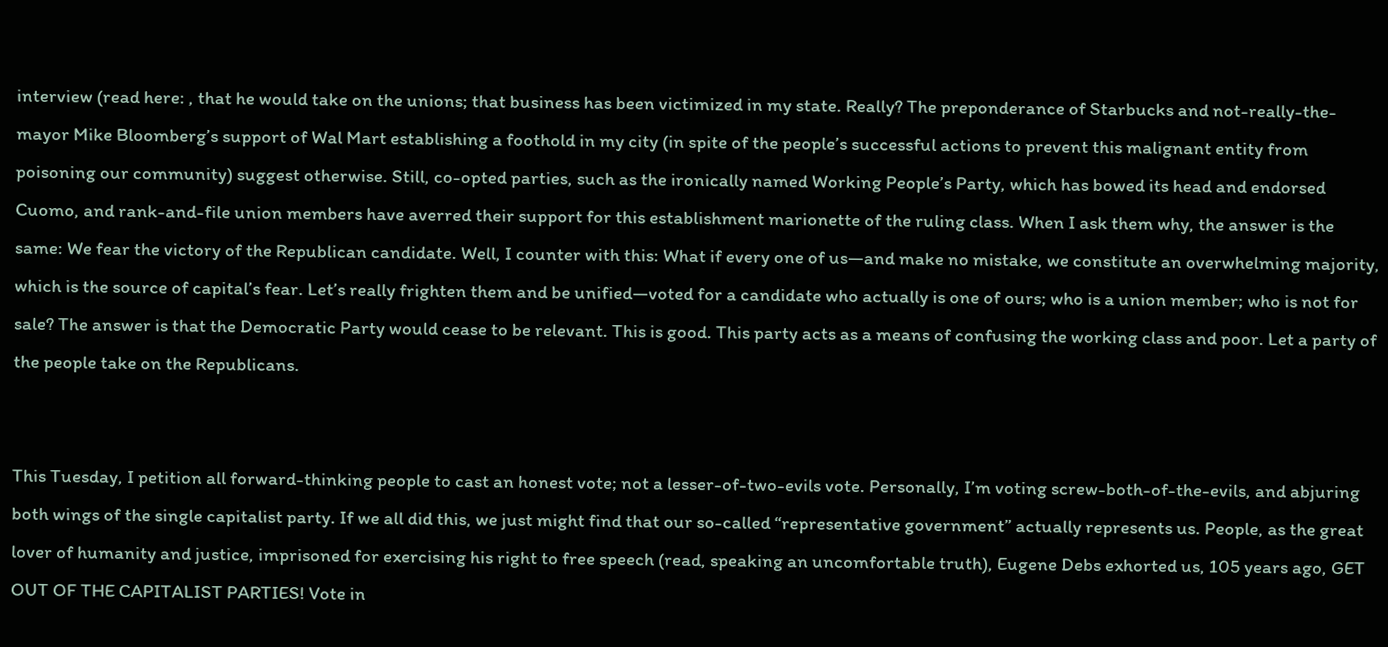interview (read here: , that he would take on the unions; that business has been victimized in my state. Really? The preponderance of Starbucks and not-really-the-mayor Mike Bloomberg’s support of Wal Mart establishing a foothold in my city (in spite of the people’s successful actions to prevent this malignant entity from poisoning our community) suggest otherwise. Still, co-opted parties, such as the ironically named Working People’s Party, which has bowed its head and endorsed Cuomo, and rank-and-file union members have averred their support for this establishment marionette of the ruling class. When I ask them why, the answer is the same: We fear the victory of the Republican candidate. Well, I counter with this: What if every one of us—and make no mistake, we constitute an overwhelming majority, which is the source of capital’s fear. Let’s really frighten them and be unified—voted for a candidate who actually is one of ours; who is a union member; who is not for sale? The answer is that the Democratic Party would cease to be relevant. This is good. This party acts as a means of confusing the working class and poor. Let a party of the people take on the Republicans.


This Tuesday, I petition all forward-thinking people to cast an honest vote; not a lesser-of-two-evils vote. Personally, I’m voting screw-both-of-the-evils, and abjuring both wings of the single capitalist party. If we all did this, we just might find that our so-called “representative government” actually represents us. People, as the great lover of humanity and justice, imprisoned for exercising his right to free speech (read, speaking an uncomfortable truth), Eugene Debs exhorted us, 105 years ago, GET OUT OF THE CAPITALIST PARTIES! Vote in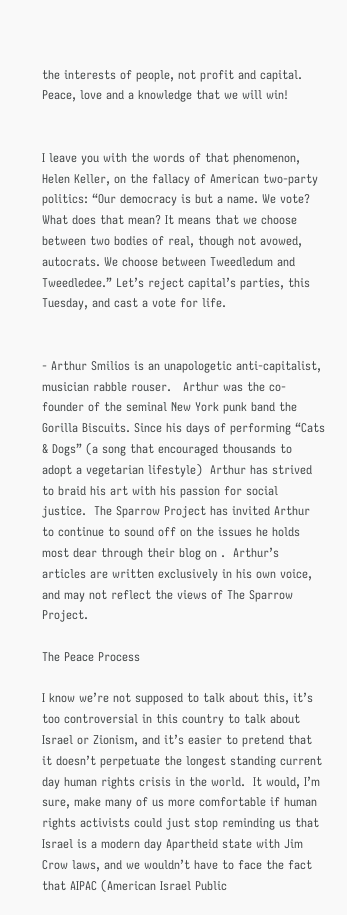the interests of people, not profit and capital. Peace, love and a knowledge that we will win!


I leave you with the words of that phenomenon, Helen Keller, on the fallacy of American two-party politics: “Our democracy is but a name. We vote? What does that mean? It means that we choose between two bodies of real, though not avowed, autocrats. We choose between Tweedledum and Tweedledee.” Let’s reject capital’s parties, this Tuesday, and cast a vote for life.


- Arthur Smilios is an unapologetic anti-capitalist, musician rabble rouser.   Arthur was the co-founder of the seminal New York punk band the Gorilla Biscuits. Since his days of performing “Cats & Dogs” (a song that encouraged thousands to adopt a vegetarian lifestyle)  Arthur has strived to braid his art with his passion for social justice.  The Sparrow Project has invited Arthur to continue to sound off on the issues he holds most dear through their blog on .  Arthur’s articles are written exclusively in his own voice, and may not reflect the views of The Sparrow Project.

The Peace Process

I know we’re not supposed to talk about this, it’s too controversial in this country to talk about Israel or Zionism, and it’s easier to pretend that it doesn’t perpetuate the longest standing current day human rights crisis in the world.  It would, I’m sure, make many of us more comfortable if human rights activists could just stop reminding us that Israel is a modern day Apartheid state with Jim Crow laws, and we wouldn’t have to face the fact that AIPAC (American Israel Public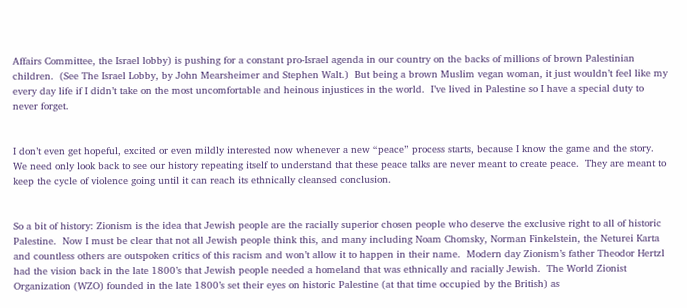Affairs Committee, the Israel lobby) is pushing for a constant pro-Israel agenda in our country on the backs of millions of brown Palestinian children.  (See The Israel Lobby, by John Mearsheimer and Stephen Walt.)  But being a brown Muslim vegan woman, it just wouldn’t feel like my every day life if I didn’t take on the most uncomfortable and heinous injustices in the world.  I’ve lived in Palestine so I have a special duty to never forget.


I don’t even get hopeful, excited or even mildly interested now whenever a new “peace” process starts, because I know the game and the story.  We need only look back to see our history repeating itself to understand that these peace talks are never meant to create peace.  They are meant to keep the cycle of violence going until it can reach its ethnically cleansed conclusion.


So a bit of history: Zionism is the idea that Jewish people are the racially superior chosen people who deserve the exclusive right to all of historic Palestine.  Now I must be clear that not all Jewish people think this, and many including Noam Chomsky, Norman Finkelstein, the Neturei Karta and countless others are outspoken critics of this racism and won’t allow it to happen in their name.  Modern day Zionism’s father Theodor Hertzl had the vision back in the late 1800’s that Jewish people needed a homeland that was ethnically and racially Jewish.  The World Zionist Organization (WZO) founded in the late 1800’s set their eyes on historic Palestine (at that time occupied by the British) as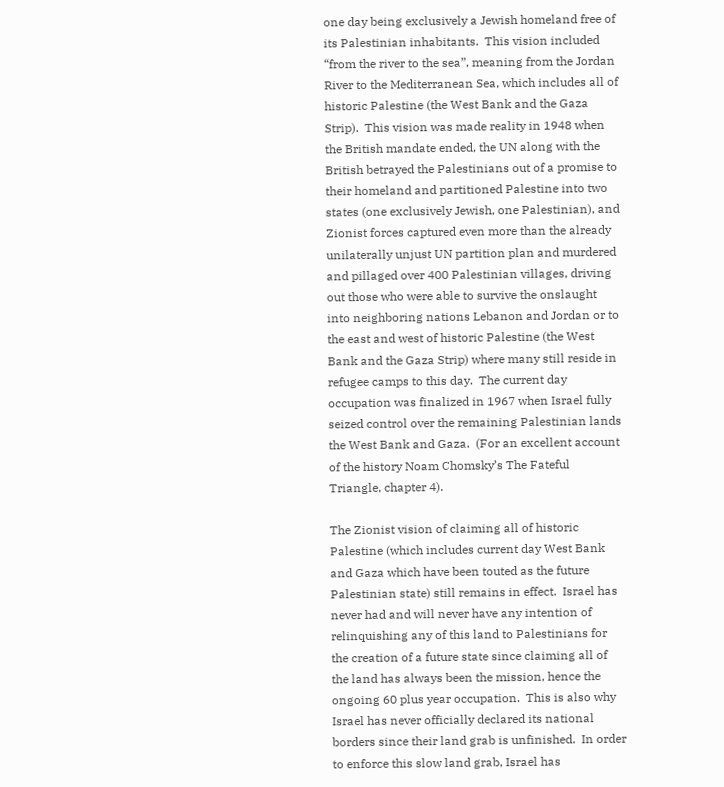one day being exclusively a Jewish homeland free of its Palestinian inhabitants.  This vision included “from the river to the sea”, meaning from the Jordan River to the Mediterranean Sea, which includes all of historic Palestine (the West Bank and the Gaza Strip).  This vision was made reality in 1948 when the British mandate ended, the UN along with the British betrayed the Palestinians out of a promise to their homeland and partitioned Palestine into two states (one exclusively Jewish, one Palestinian), and Zionist forces captured even more than the already unilaterally unjust UN partition plan and murdered and pillaged over 400 Palestinian villages, driving out those who were able to survive the onslaught into neighboring nations Lebanon and Jordan or to the east and west of historic Palestine (the West Bank and the Gaza Strip) where many still reside in refugee camps to this day.  The current day occupation was finalized in 1967 when Israel fully seized control over the remaining Palestinian lands the West Bank and Gaza.  (For an excellent account of the history Noam Chomsky’s The Fateful Triangle, chapter 4).

The Zionist vision of claiming all of historic Palestine (which includes current day West Bank and Gaza which have been touted as the future Palestinian state) still remains in effect.  Israel has never had and will never have any intention of relinquishing any of this land to Palestinians for the creation of a future state since claiming all of the land has always been the mission, hence the ongoing 60 plus year occupation.  This is also why Israel has never officially declared its national borders since their land grab is unfinished.  In order to enforce this slow land grab, Israel has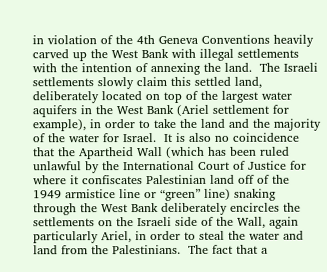in violation of the 4th Geneva Conventions heavily carved up the West Bank with illegal settlements with the intention of annexing the land.  The Israeli settlements slowly claim this settled land, deliberately located on top of the largest water aquifers in the West Bank (Ariel settlement for example), in order to take the land and the majority of the water for Israel.  It is also no coincidence that the Apartheid Wall (which has been ruled unlawful by the International Court of Justice for where it confiscates Palestinian land off of the 1949 armistice line or “green” line) snaking through the West Bank deliberately encircles the settlements on the Israeli side of the Wall, again particularly Ariel, in order to steal the water and land from the Palestinians.  The fact that a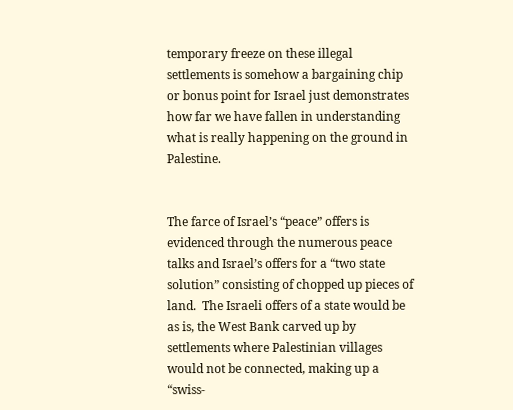temporary freeze on these illegal settlements is somehow a bargaining chip or bonus point for Israel just demonstrates how far we have fallen in understanding what is really happening on the ground in Palestine.


The farce of Israel’s “peace” offers is evidenced through the numerous peace talks and Israel’s offers for a “two state solution” consisting of chopped up pieces of land.  The Israeli offers of a state would be as is, the West Bank carved up by settlements where Palestinian villages would not be connected, making up a “swiss-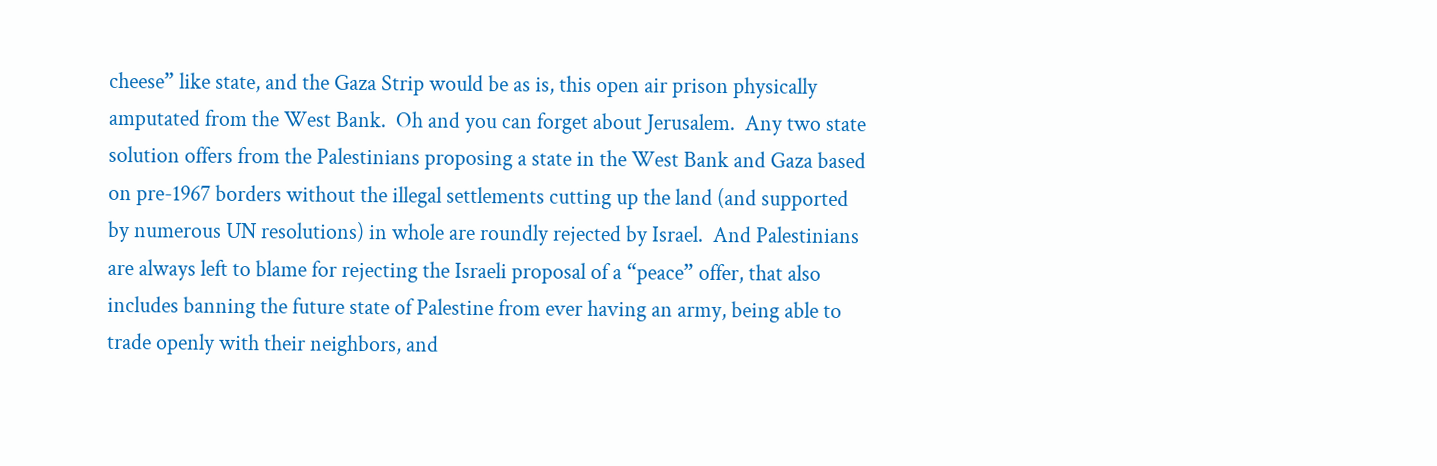cheese” like state, and the Gaza Strip would be as is, this open air prison physically amputated from the West Bank.  Oh and you can forget about Jerusalem.  Any two state solution offers from the Palestinians proposing a state in the West Bank and Gaza based on pre-1967 borders without the illegal settlements cutting up the land (and supported by numerous UN resolutions) in whole are roundly rejected by Israel.  And Palestinians are always left to blame for rejecting the Israeli proposal of a “peace” offer, that also includes banning the future state of Palestine from ever having an army, being able to trade openly with their neighbors, and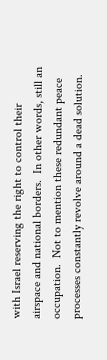with Israel reserving the right to control their airspace and national borders.  In other words, still an occupation.  Not to mention these redundant peace processes constantly revolve around a dead solution.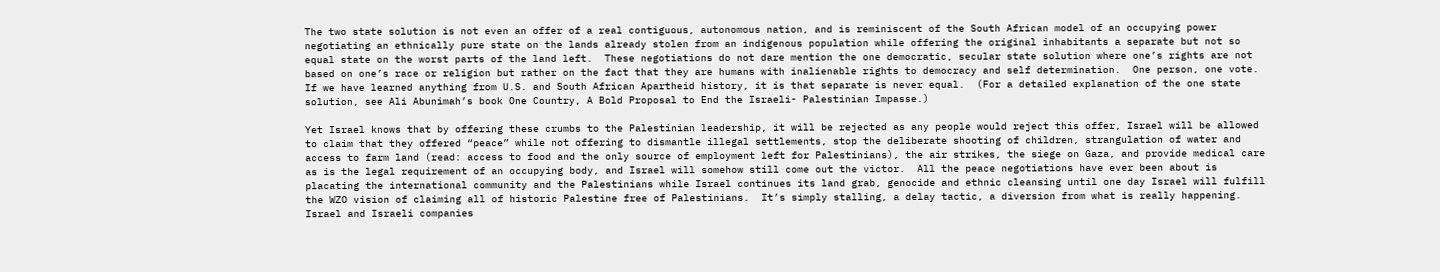The two state solution is not even an offer of a real contiguous, autonomous nation, and is reminiscent of the South African model of an occupying power negotiating an ethnically pure state on the lands already stolen from an indigenous population while offering the original inhabitants a separate but not so equal state on the worst parts of the land left.  These negotiations do not dare mention the one democratic, secular state solution where one’s rights are not based on one’s race or religion but rather on the fact that they are humans with inalienable rights to democracy and self determination.  One person, one vote.  If we have learned anything from U.S. and South African Apartheid history, it is that separate is never equal.  (For a detailed explanation of the one state solution, see Ali Abunimah’s book One Country, A Bold Proposal to End the Israeli- Palestinian Impasse.)

Yet Israel knows that by offering these crumbs to the Palestinian leadership, it will be rejected as any people would reject this offer, Israel will be allowed to claim that they offered “peace” while not offering to dismantle illegal settlements, stop the deliberate shooting of children, strangulation of water and access to farm land (read: access to food and the only source of employment left for Palestinians), the air strikes, the siege on Gaza, and provide medical care as is the legal requirement of an occupying body, and Israel will somehow still come out the victor.  All the peace negotiations have ever been about is placating the international community and the Palestinians while Israel continues its land grab, genocide and ethnic cleansing until one day Israel will fulfill the WZO vision of claiming all of historic Palestine free of Palestinians.  It’s simply stalling, a delay tactic, a diversion from what is really happening.  Israel and Israeli companies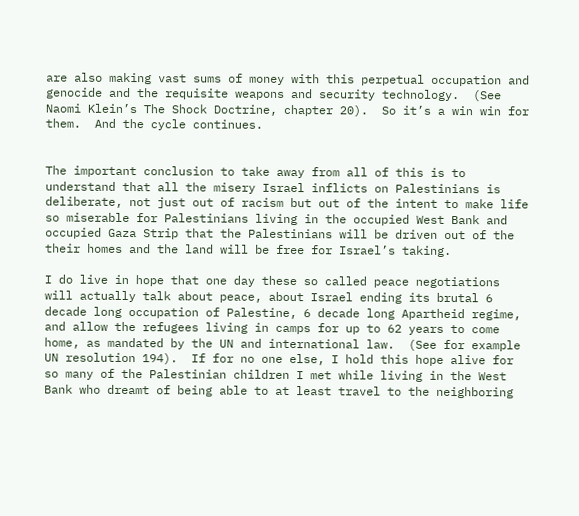are also making vast sums of money with this perpetual occupation and genocide and the requisite weapons and security technology.  (See Naomi Klein’s The Shock Doctrine, chapter 20).  So it’s a win win for them.  And the cycle continues.


The important conclusion to take away from all of this is to understand that all the misery Israel inflicts on Palestinians is deliberate, not just out of racism but out of the intent to make life so miserable for Palestinians living in the occupied West Bank and occupied Gaza Strip that the Palestinians will be driven out of the their homes and the land will be free for Israel’s taking.

I do live in hope that one day these so called peace negotiations will actually talk about peace, about Israel ending its brutal 6 decade long occupation of Palestine, 6 decade long Apartheid regime, and allow the refugees living in camps for up to 62 years to come home, as mandated by the UN and international law.  (See for example UN resolution 194).  If for no one else, I hold this hope alive for so many of the Palestinian children I met while living in the West Bank who dreamt of being able to at least travel to the neighboring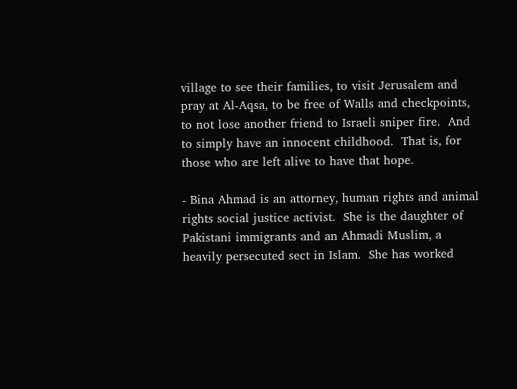village to see their families, to visit Jerusalem and pray at Al-Aqsa, to be free of Walls and checkpoints, to not lose another friend to Israeli sniper fire.  And to simply have an innocent childhood.  That is, for those who are left alive to have that hope.

- Bina Ahmad is an attorney, human rights and animal rights social justice activist.  She is the daughter of Pakistani immigrants and an Ahmadi Muslim, a heavily persecuted sect in Islam.  She has worked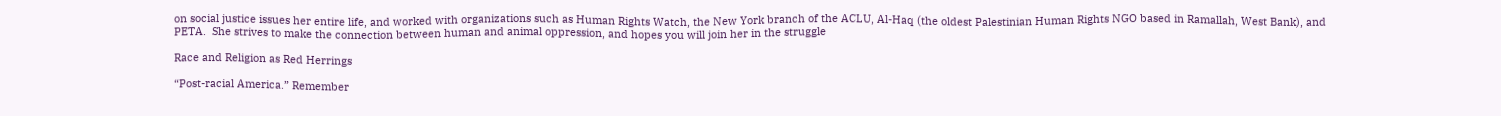on social justice issues her entire life, and worked with organizations such as Human Rights Watch, the New York branch of the ACLU, Al-Haq (the oldest Palestinian Human Rights NGO based in Ramallah, West Bank), and PETA.  She strives to make the connection between human and animal oppression, and hopes you will join her in the struggle

Race and Religion as Red Herrings

“Post-racial America.” Remember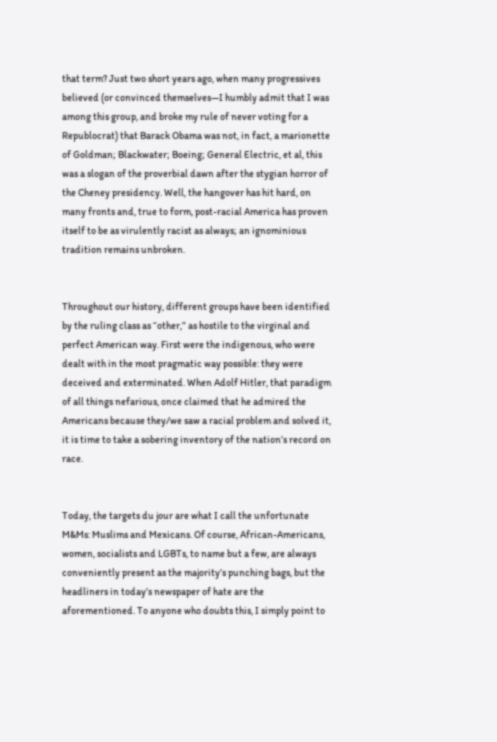that term? Just two short years ago, when many progressives believed (or convinced themselves—I humbly admit that I was among this group, and broke my rule of never voting for a Republocrat) that Barack Obama was not, in fact, a marionette of Goldman; Blackwater; Boeing; General Electric, et al, this was a slogan of the proverbial dawn after the stygian horror of the Cheney presidency. Well, the hangover has hit hard, on many fronts and, true to form, post-racial America has proven itself to be as virulently racist as always; an ignominious tradition remains unbroken.


Throughout our history, different groups have been identified by the ruling class as “other,” as hostile to the virginal and perfect American way. First were the indigenous, who were dealt with in the most pragmatic way possible: they were deceived and exterminated. When Adolf Hitler, that paradigm of all things nefarious, once claimed that he admired the Americans because they/we saw a racial problem and solved it, it is time to take a sobering inventory of the nation’s record on race.


Today, the targets du jour are what I call the unfortunate M&Ms: Muslims and Mexicans. Of course, African-Americans, women, socialists and LGBTs, to name but a few, are always conveniently present as the majority’s punching bags, but the headliners in today’s newspaper of hate are the aforementioned. To anyone who doubts this, I simply point to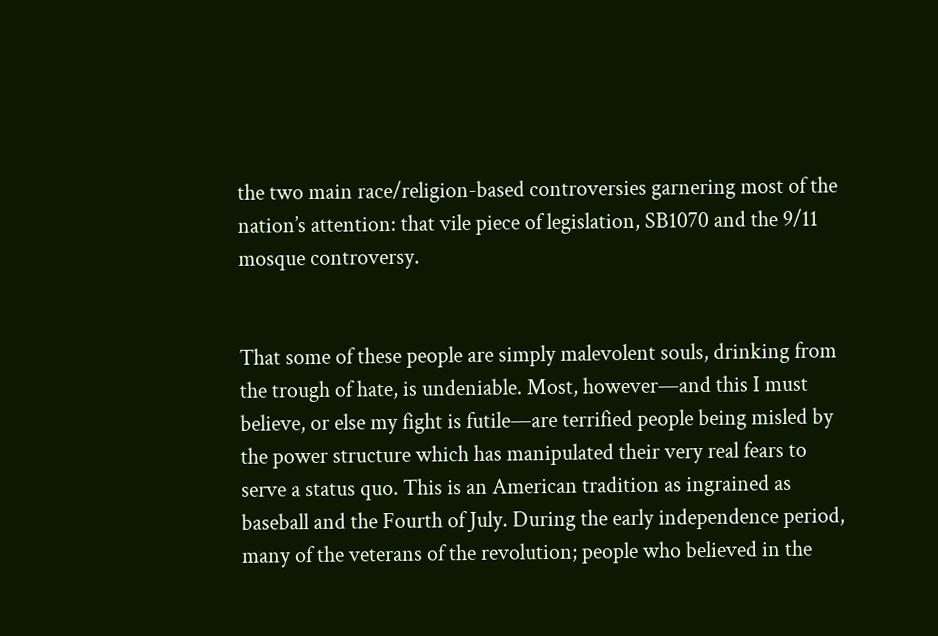the two main race/religion-based controversies garnering most of the nation’s attention: that vile piece of legislation, SB1070 and the 9/11 mosque controversy.


That some of these people are simply malevolent souls, drinking from the trough of hate, is undeniable. Most, however—and this I must believe, or else my fight is futile—are terrified people being misled by the power structure which has manipulated their very real fears to serve a status quo. This is an American tradition as ingrained as baseball and the Fourth of July. During the early independence period, many of the veterans of the revolution; people who believed in the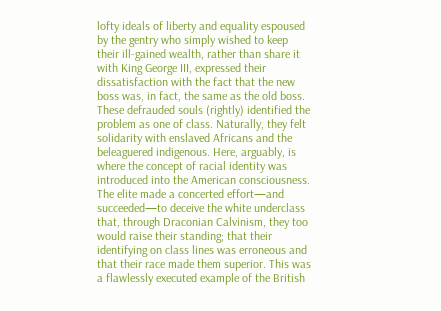lofty ideals of liberty and equality espoused by the gentry who simply wished to keep their ill-gained wealth, rather than share it with King George III, expressed their dissatisfaction with the fact that the new boss was, in fact, the same as the old boss. These defrauded souls (rightly) identified the problem as one of class. Naturally, they felt solidarity with enslaved Africans and the beleaguered indigenous. Here, arguably, is where the concept of racial identity was introduced into the American consciousness. The elite made a concerted effort—and succeeded—to deceive the white underclass that, through Draconian Calvinism, they too would raise their standing; that their identifying on class lines was erroneous and that their race made them superior. This was a flawlessly executed example of the British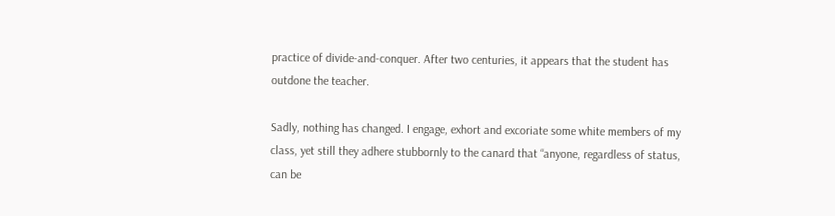practice of divide-and-conquer. After two centuries, it appears that the student has outdone the teacher.

Sadly, nothing has changed. I engage, exhort and excoriate some white members of my class, yet still they adhere stubbornly to the canard that “anyone, regardless of status, can be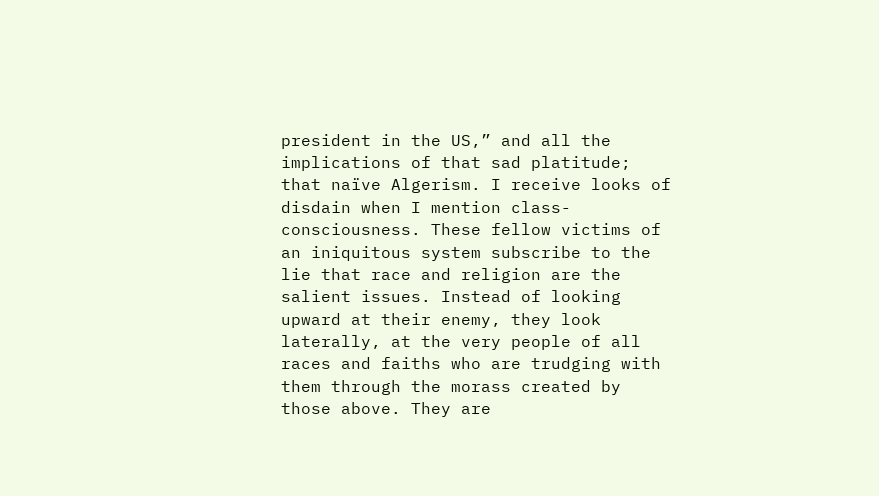president in the US,” and all the implications of that sad platitude; that naïve Algerism. I receive looks of disdain when I mention class-consciousness. These fellow victims of an iniquitous system subscribe to the lie that race and religion are the salient issues. Instead of looking upward at their enemy, they look laterally, at the very people of all races and faiths who are trudging with them through the morass created by those above. They are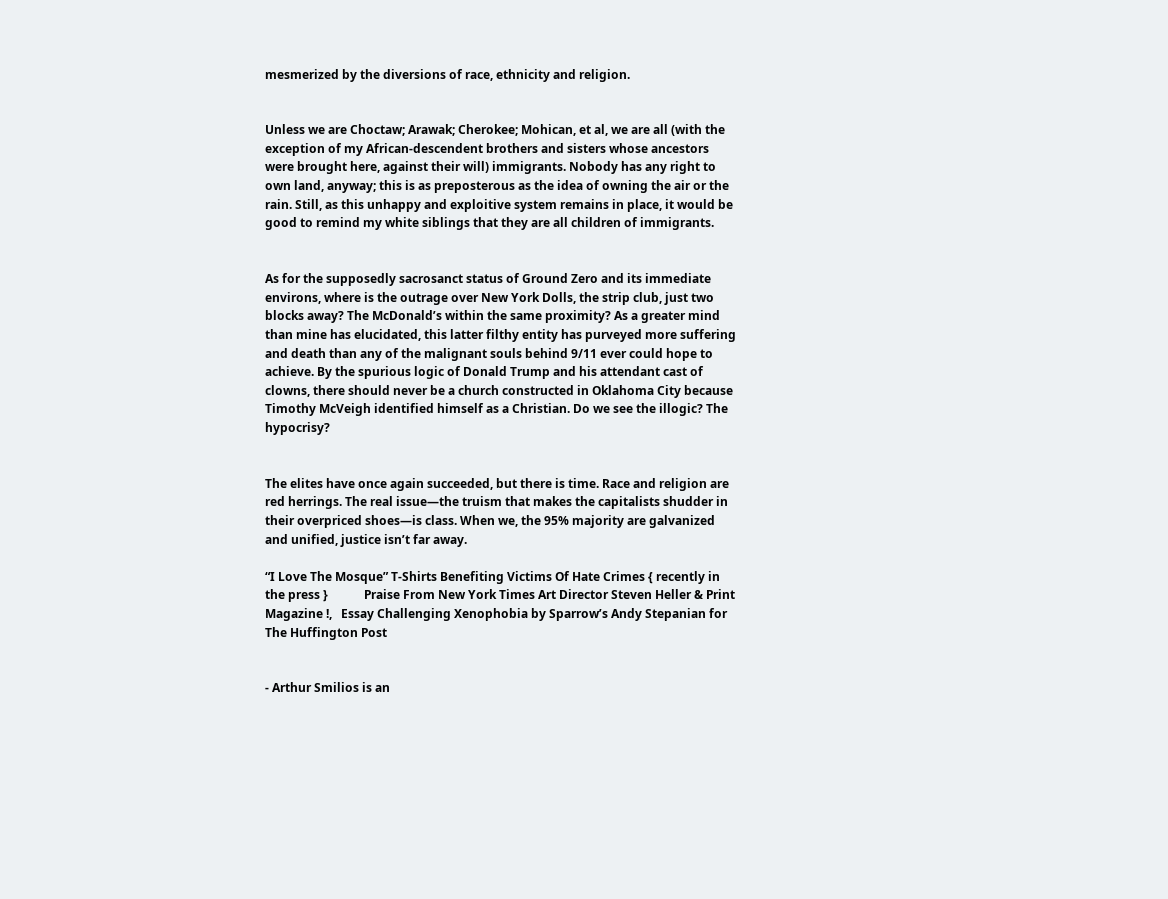mesmerized by the diversions of race, ethnicity and religion.


Unless we are Choctaw; Arawak; Cherokee; Mohican, et al, we are all (with the exception of my African-descendent brothers and sisters whose ancestors were brought here, against their will) immigrants. Nobody has any right to own land, anyway; this is as preposterous as the idea of owning the air or the rain. Still, as this unhappy and exploitive system remains in place, it would be good to remind my white siblings that they are all children of immigrants.


As for the supposedly sacrosanct status of Ground Zero and its immediate environs, where is the outrage over New York Dolls, the strip club, just two blocks away? The McDonald’s within the same proximity? As a greater mind than mine has elucidated, this latter filthy entity has purveyed more suffering and death than any of the malignant souls behind 9/11 ever could hope to achieve. By the spurious logic of Donald Trump and his attendant cast of clowns, there should never be a church constructed in Oklahoma City because Timothy McVeigh identified himself as a Christian. Do we see the illogic? The hypocrisy?


The elites have once again succeeded, but there is time. Race and religion are red herrings. The real issue—the truism that makes the capitalists shudder in their overpriced shoes—is class. When we, the 95% majority are galvanized and unified, justice isn’t far away.

“I Love The Mosque” T-Shirts Benefiting Victims Of Hate Crimes { recently in the press }            Praise From New York Times Art Director Steven Heller & Print Magazine !,   Essay Challenging Xenophobia by Sparrow’s Andy Stepanian for The Huffington Post


- Arthur Smilios is an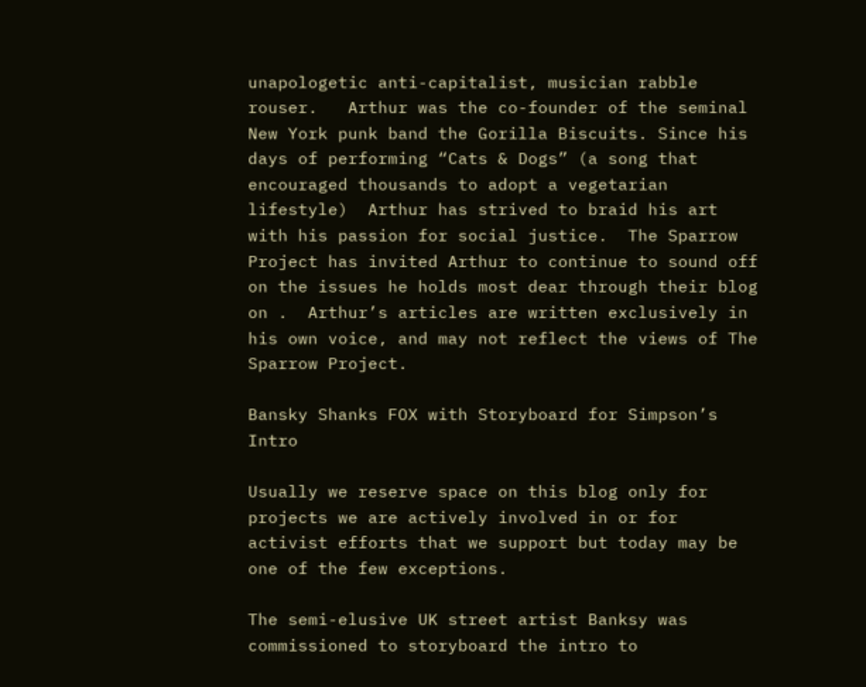unapologetic anti-capitalist, musician rabble rouser.   Arthur was the co-founder of the seminal New York punk band the Gorilla Biscuits. Since his days of performing “Cats & Dogs” (a song that encouraged thousands to adopt a vegetarian lifestyle)  Arthur has strived to braid his art with his passion for social justice.  The Sparrow Project has invited Arthur to continue to sound off on the issues he holds most dear through their blog on .  Arthur’s articles are written exclusively in his own voice, and may not reflect the views of The Sparrow Project.

Bansky Shanks FOX with Storyboard for Simpson’s Intro

Usually we reserve space on this blog only for projects we are actively involved in or for activist efforts that we support but today may be one of the few exceptions.

The semi-elusive UK street artist Banksy was commissioned to storyboard the intro to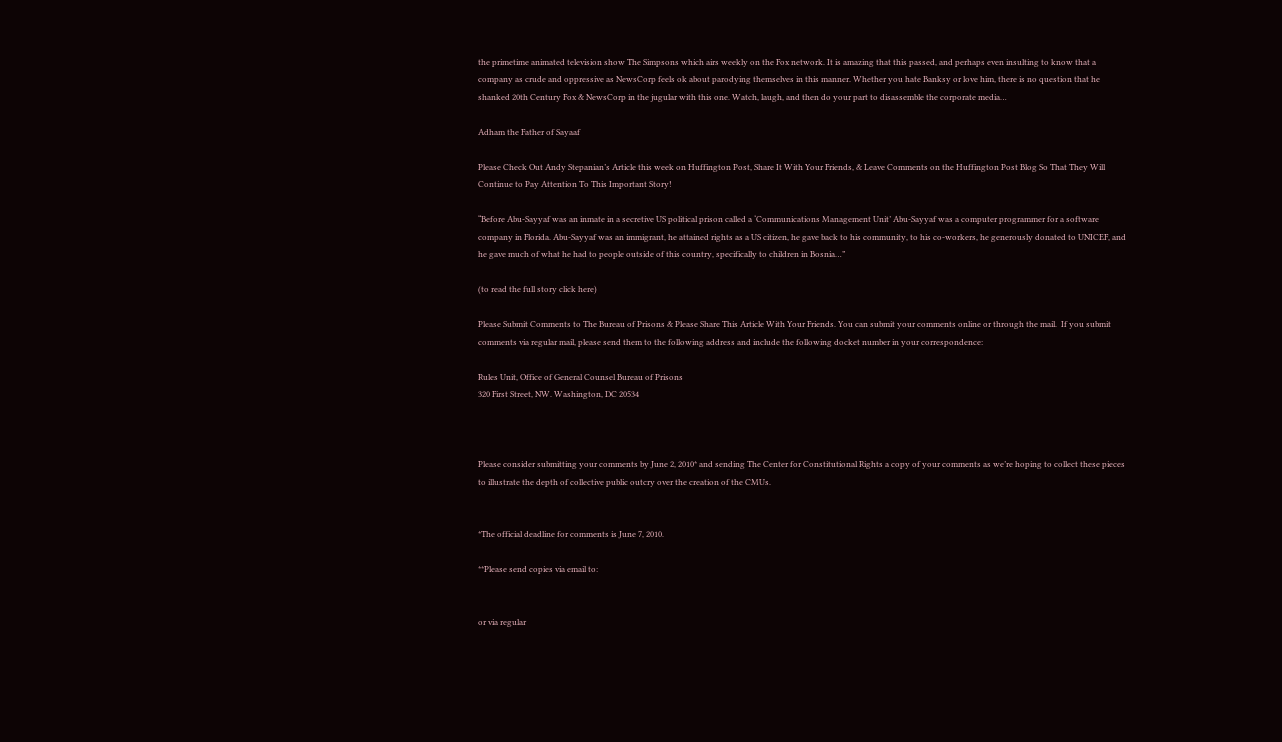the primetime animated television show The Simpsons which airs weekly on the Fox network. It is amazing that this passed, and perhaps even insulting to know that a company as crude and oppressive as NewsCorp feels ok about parodying themselves in this manner. Whether you hate Banksy or love him, there is no question that he shanked 20th Century Fox & NewsCorp in the jugular with this one. Watch, laugh, and then do your part to disassemble the corporate media…

Adham the Father of Sayaaf

Please Check Out Andy Stepanian’s Article this week on Huffington Post, Share It With Your Friends, & Leave Comments on the Huffington Post Blog So That They Will Continue to Pay Attention To This Important Story!

“Before Abu-Sayyaf was an inmate in a secretive US political prison called a ‘Communications Management Unit’ Abu-Sayyaf was a computer programmer for a software company in Florida. Abu-Sayyaf was an immigrant, he attained rights as a US citizen, he gave back to his community, to his co-workers, he generously donated to UNICEF, and he gave much of what he had to people outside of this country, specifically to children in Bosnia…”

(to read the full story click here)

Please Submit Comments to The Bureau of Prisons & Please Share This Article With Your Friends. You can submit your comments online or through the mail.  If you submit comments via regular mail, please send them to the following address and include the following docket number in your correspondence:

Rules Unit, Office of General Counsel Bureau of Prisons
320 First Street, NW. Washington, DC 20534



Please consider submitting your comments by June 2, 2010* and sending The Center for Constitutional Rights a copy of your comments as we’re hoping to collect these pieces to illustrate the depth of collective public outcry over the creation of the CMUs.


*The official deadline for comments is June 7, 2010.

**Please send copies via email to:


or via regular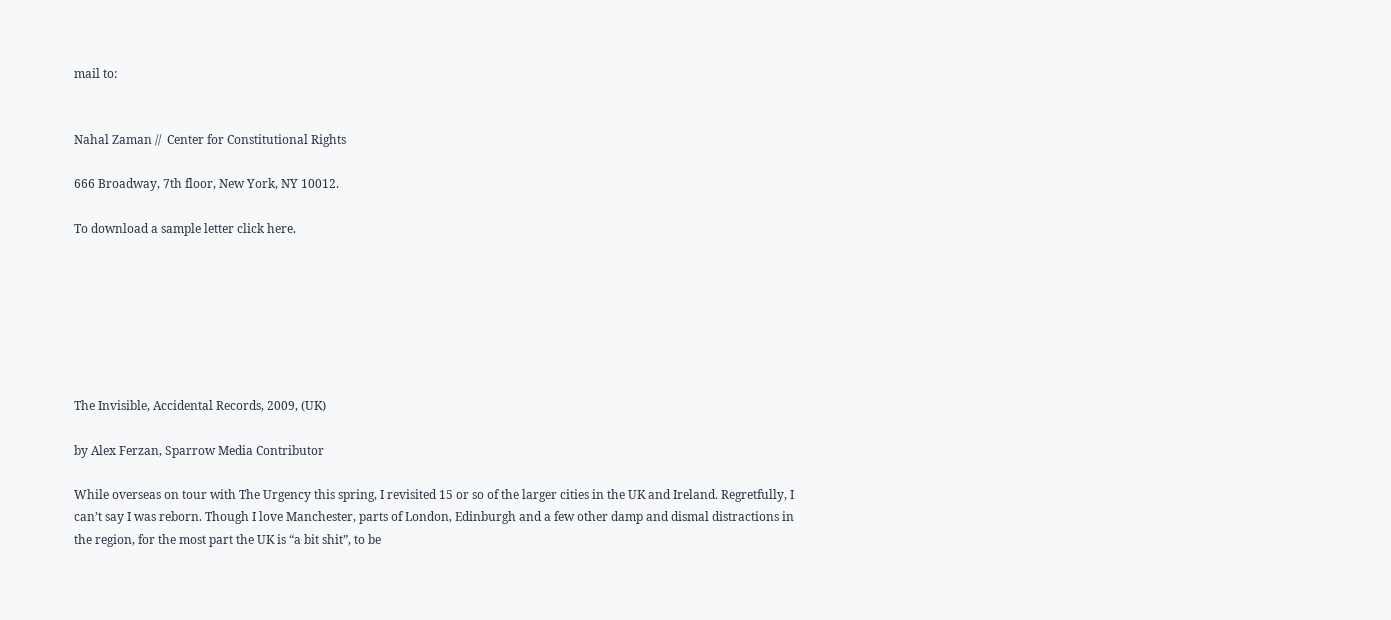mail to:


Nahal Zaman //  Center for Constitutional Rights

666 Broadway, 7th floor, New York, NY 10012.

To download a sample letter click here.







The Invisible, Accidental Records, 2009, (UK)

by Alex Ferzan, Sparrow Media Contributor

While overseas on tour with The Urgency this spring, I revisited 15 or so of the larger cities in the UK and Ireland. Regretfully, I can’t say I was reborn. Though I love Manchester, parts of London, Edinburgh and a few other damp and dismal distractions in the region, for the most part the UK is “a bit shit”, to be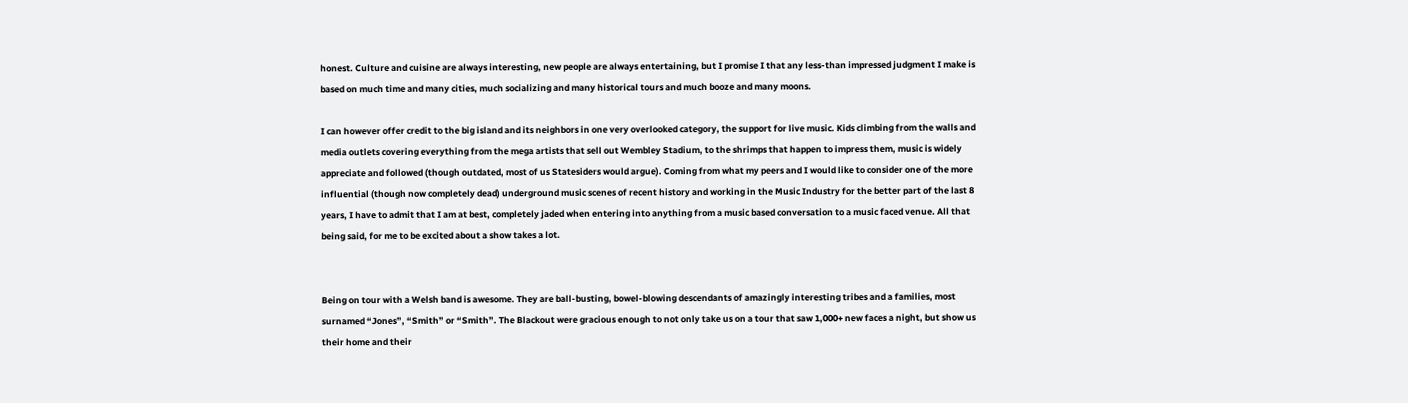honest. Culture and cuisine are always interesting, new people are always entertaining, but I promise I that any less-than impressed judgment I make is based on much time and many cities, much socializing and many historical tours and much booze and many moons.

I can however offer credit to the big island and its neighbors in one very overlooked category, the support for live music. Kids climbing from the walls and media outlets covering everything from the mega artists that sell out Wembley Stadium, to the shrimps that happen to impress them, music is widely appreciate and followed (though outdated, most of us Statesiders would argue). Coming from what my peers and I would like to consider one of the more influential (though now completely dead) underground music scenes of recent history and working in the Music Industry for the better part of the last 8 years, I have to admit that I am at best, completely jaded when entering into anything from a music based conversation to a music faced venue. All that being said, for me to be excited about a show takes a lot.


Being on tour with a Welsh band is awesome. They are ball-busting, bowel-blowing descendants of amazingly interesting tribes and a families, most surnamed “Jones”, “Smith” or “Smith”. The Blackout were gracious enough to not only take us on a tour that saw 1,000+ new faces a night, but show us their home and their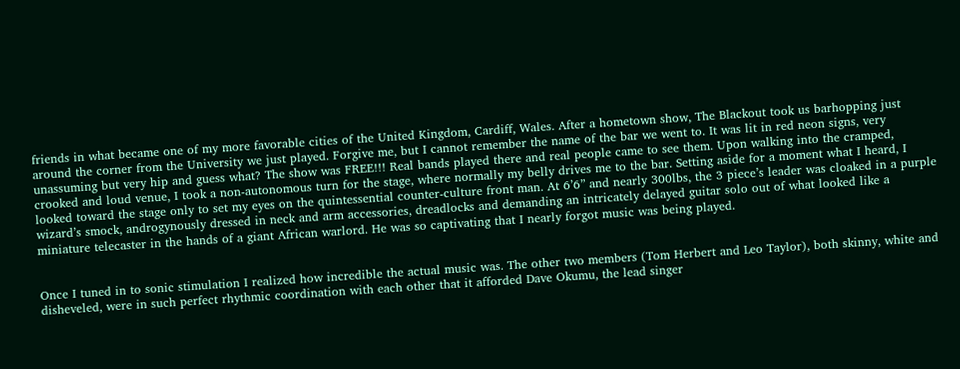friends in what became one of my more favorable cities of the United Kingdom, Cardiff, Wales. After a hometown show, The Blackout took us barhopping just around the corner from the University we just played. Forgive me, but I cannot remember the name of the bar we went to. It was lit in red neon signs, very unassuming but very hip and guess what? The show was FREE!!! Real bands played there and real people came to see them. Upon walking into the cramped, crooked and loud venue, I took a non-autonomous turn for the stage, where normally my belly drives me to the bar. Setting aside for a moment what I heard, I looked toward the stage only to set my eyes on the quintessential counter-culture front man. At 6’6” and nearly 300lbs, the 3 piece’s leader was cloaked in a purple wizard’s smock, androgynously dressed in neck and arm accessories, dreadlocks and demanding an intricately delayed guitar solo out of what looked like a miniature telecaster in the hands of a giant African warlord. He was so captivating that I nearly forgot music was being played.


Once I tuned in to sonic stimulation I realized how incredible the actual music was. The other two members (Tom Herbert and Leo Taylor), both skinny, white and disheveled, were in such perfect rhythmic coordination with each other that it afforded Dave Okumu, the lead singer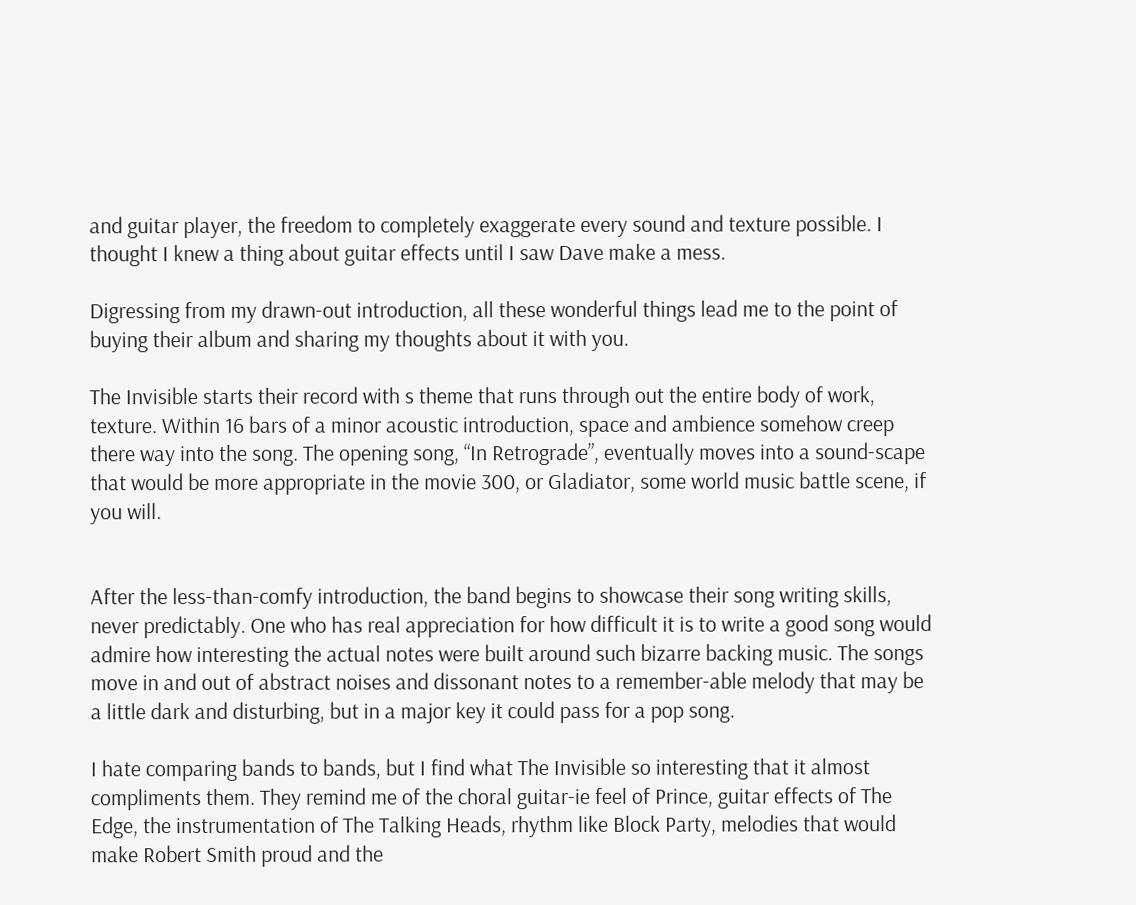and guitar player, the freedom to completely exaggerate every sound and texture possible. I thought I knew a thing about guitar effects until I saw Dave make a mess.

Digressing from my drawn-out introduction, all these wonderful things lead me to the point of buying their album and sharing my thoughts about it with you.

The Invisible starts their record with s theme that runs through out the entire body of work, texture. Within 16 bars of a minor acoustic introduction, space and ambience somehow creep there way into the song. The opening song, “In Retrograde”, eventually moves into a sound-scape that would be more appropriate in the movie 300, or Gladiator, some world music battle scene, if you will.


After the less-than-comfy introduction, the band begins to showcase their song writing skills, never predictably. One who has real appreciation for how difficult it is to write a good song would admire how interesting the actual notes were built around such bizarre backing music. The songs move in and out of abstract noises and dissonant notes to a remember-able melody that may be a little dark and disturbing, but in a major key it could pass for a pop song.

I hate comparing bands to bands, but I find what The Invisible so interesting that it almost compliments them. They remind me of the choral guitar-ie feel of Prince, guitar effects of The Edge, the instrumentation of The Talking Heads, rhythm like Block Party, melodies that would make Robert Smith proud and the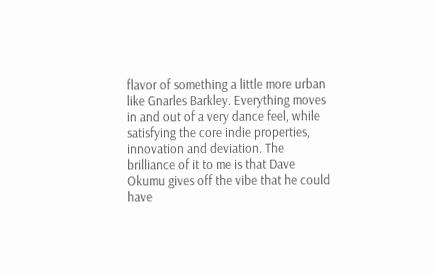flavor of something a little more urban like Gnarles Barkley. Everything moves in and out of a very dance feel, while satisfying the core indie properties, innovation and deviation. The brilliance of it to me is that Dave Okumu gives off the vibe that he could have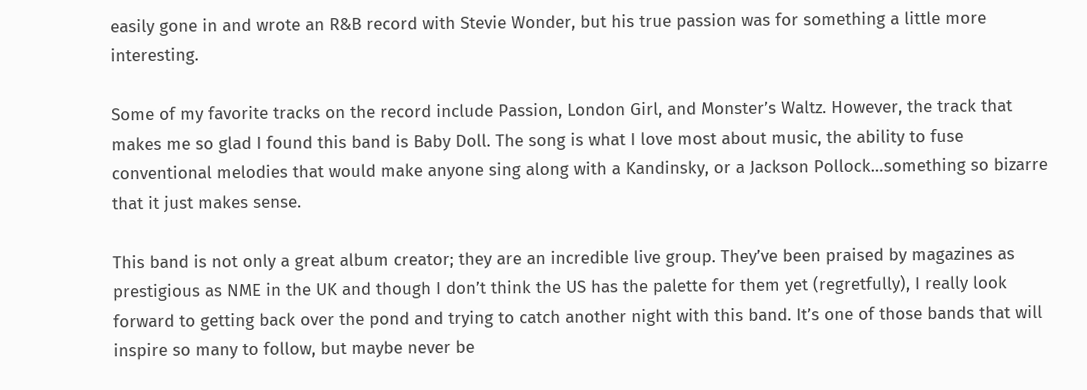easily gone in and wrote an R&B record with Stevie Wonder, but his true passion was for something a little more interesting.

Some of my favorite tracks on the record include Passion, London Girl, and Monster’s Waltz. However, the track that makes me so glad I found this band is Baby Doll. The song is what I love most about music, the ability to fuse conventional melodies that would make anyone sing along with a Kandinsky, or a Jackson Pollock…something so bizarre that it just makes sense.

This band is not only a great album creator; they are an incredible live group. They’ve been praised by magazines as prestigious as NME in the UK and though I don’t think the US has the palette for them yet (regretfully), I really look forward to getting back over the pond and trying to catch another night with this band. It’s one of those bands that will inspire so many to follow, but maybe never be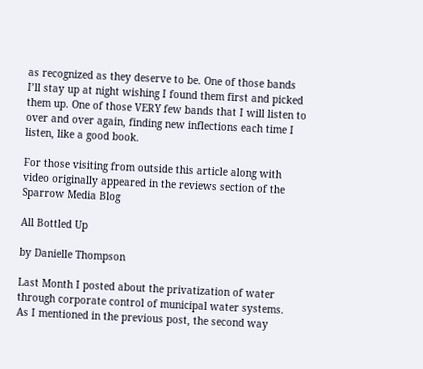as recognized as they deserve to be. One of those bands I’ll stay up at night wishing I found them first and picked them up. One of those VERY few bands that I will listen to over and over again, finding new inflections each time I listen, like a good book.

For those visiting from outside this article along with video originally appeared in the reviews section of the Sparrow Media Blog

All Bottled Up

by Danielle Thompson

Last Month I posted about the privatization of water through corporate control of municipal water systems.  As I mentioned in the previous post, the second way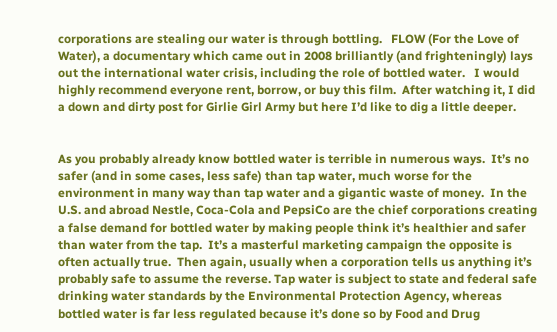corporations are stealing our water is through bottling.   FLOW (For the Love of Water), a documentary which came out in 2008 brilliantly (and frighteningly) lays out the international water crisis, including the role of bottled water.   I would highly recommend everyone rent, borrow, or buy this film.  After watching it, I did a down and dirty post for Girlie Girl Army but here I’d like to dig a little deeper.


As you probably already know bottled water is terrible in numerous ways.  It’s no safer (and in some cases, less safe) than tap water, much worse for the environment in many way than tap water and a gigantic waste of money.  In the U.S. and abroad Nestle, Coca-Cola and PepsiCo are the chief corporations creating a false demand for bottled water by making people think it’s healthier and safer than water from the tap.  It’s a masterful marketing campaign the opposite is often actually true.  Then again, usually when a corporation tells us anything it’s probably safe to assume the reverse. Tap water is subject to state and federal safe drinking water standards by the Environmental Protection Agency, whereas bottled water is far less regulated because it’s done so by Food and Drug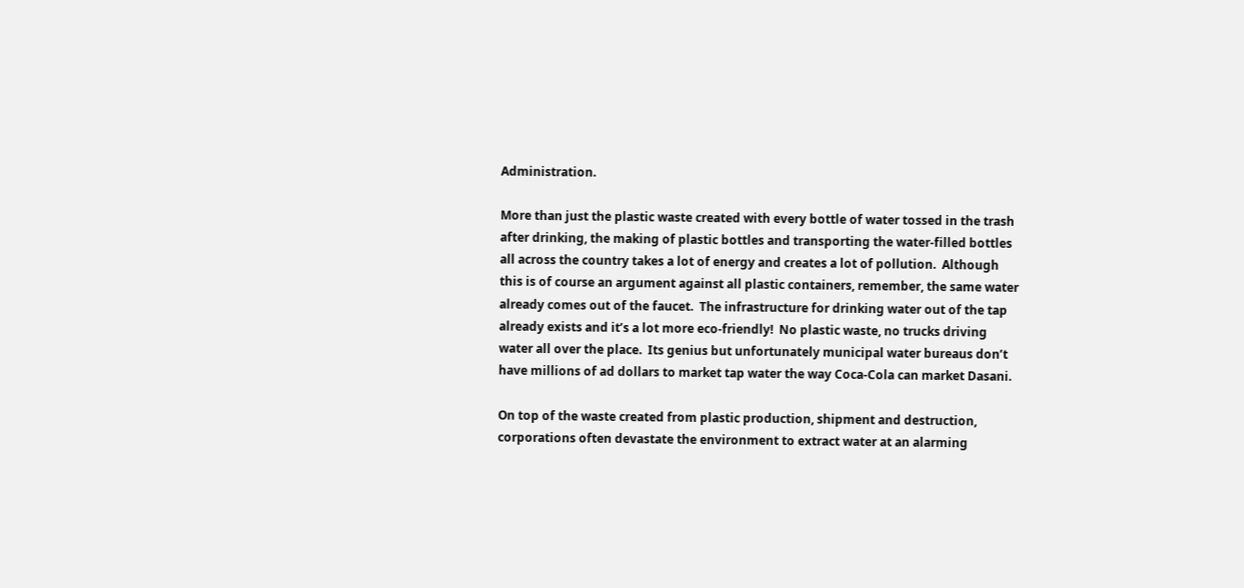Administration.

More than just the plastic waste created with every bottle of water tossed in the trash after drinking, the making of plastic bottles and transporting the water-filled bottles all across the country takes a lot of energy and creates a lot of pollution.  Although this is of course an argument against all plastic containers, remember, the same water already comes out of the faucet.  The infrastructure for drinking water out of the tap already exists and it’s a lot more eco-friendly!  No plastic waste, no trucks driving water all over the place.  Its genius but unfortunately municipal water bureaus don’t have millions of ad dollars to market tap water the way Coca-Cola can market Dasani.

On top of the waste created from plastic production, shipment and destruction, corporations often devastate the environment to extract water at an alarming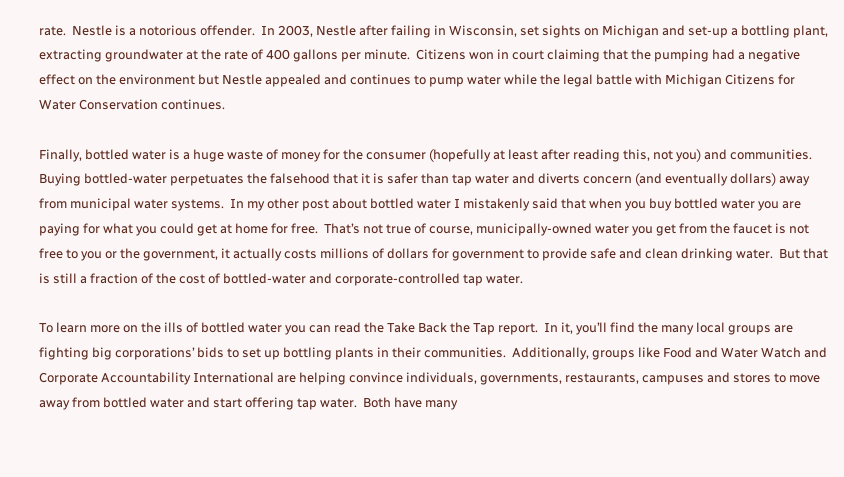rate.  Nestle is a notorious offender.  In 2003, Nestle after failing in Wisconsin, set sights on Michigan and set-up a bottling plant, extracting groundwater at the rate of 400 gallons per minute.  Citizens won in court claiming that the pumping had a negative effect on the environment but Nestle appealed and continues to pump water while the legal battle with Michigan Citizens for Water Conservation continues.

Finally, bottled water is a huge waste of money for the consumer (hopefully at least after reading this, not you) and communities. Buying bottled-water perpetuates the falsehood that it is safer than tap water and diverts concern (and eventually dollars) away from municipal water systems.  In my other post about bottled water I mistakenly said that when you buy bottled water you are paying for what you could get at home for free.  That’s not true of course, municipally-owned water you get from the faucet is not free to you or the government, it actually costs millions of dollars for government to provide safe and clean drinking water.  But that is still a fraction of the cost of bottled-water and corporate-controlled tap water.

To learn more on the ills of bottled water you can read the Take Back the Tap report.  In it, you’ll find the many local groups are fighting big corporations’ bids to set up bottling plants in their communities.  Additionally, groups like Food and Water Watch and Corporate Accountability International are helping convince individuals, governments, restaurants, campuses and stores to move away from bottled water and start offering tap water.  Both have many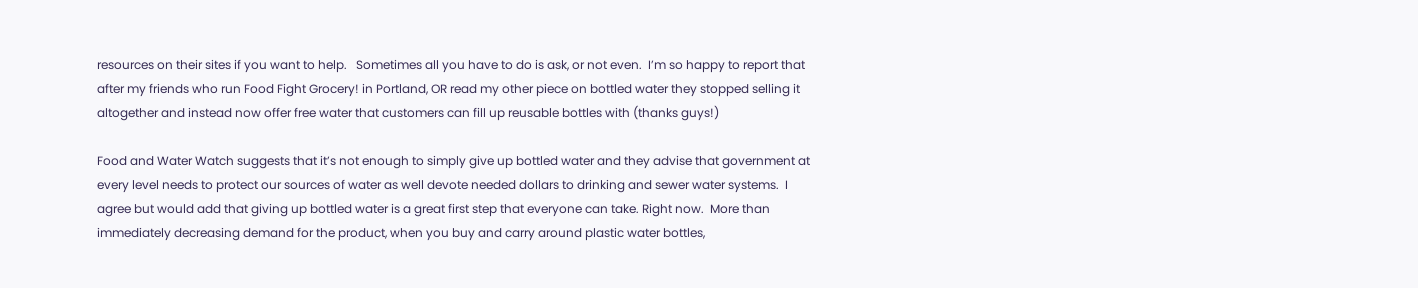resources on their sites if you want to help.   Sometimes all you have to do is ask, or not even.  I’m so happy to report that after my friends who run Food Fight Grocery! in Portland, OR read my other piece on bottled water they stopped selling it altogether and instead now offer free water that customers can fill up reusable bottles with (thanks guys!)

Food and Water Watch suggests that it’s not enough to simply give up bottled water and they advise that government at every level needs to protect our sources of water as well devote needed dollars to drinking and sewer water systems.  I agree but would add that giving up bottled water is a great first step that everyone can take. Right now.  More than immediately decreasing demand for the product, when you buy and carry around plastic water bottles,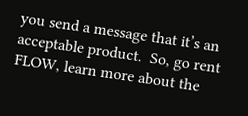you send a message that it’s an acceptable product.  So, go rent FLOW, learn more about the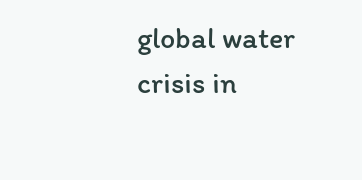global water crisis in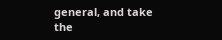general, and take the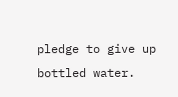pledge to give up bottled water.